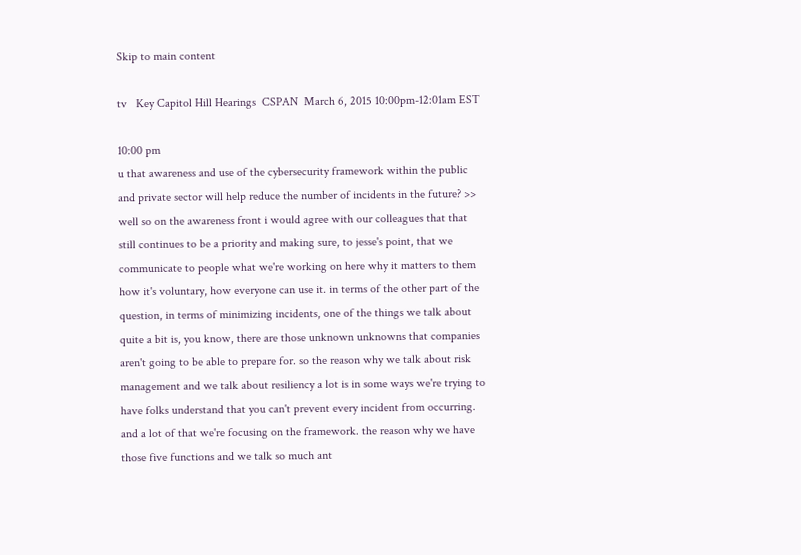Skip to main content

tv   Key Capitol Hill Hearings  CSPAN  March 6, 2015 10:00pm-12:01am EST

10:00 pm
u that awareness and use of the cybersecurity framework within the public and private sector will help reduce the number of incidents in the future? >> well so on the awareness front i would agree with our colleagues that that still continues to be a priority and making sure, to jesse's point, that we communicate to people what we're working on here why it matters to them how it's voluntary, how everyone can use it. in terms of the other part of the question, in terms of minimizing incidents, one of the things we talk about quite a bit is, you know, there are those unknown unknowns that companies aren't going to be able to prepare for. so the reason why we talk about risk management and we talk about resiliency a lot is in some ways we're trying to have folks understand that you can't prevent every incident from occurring. and a lot of that we're focusing on the framework. the reason why we have those five functions and we talk so much ant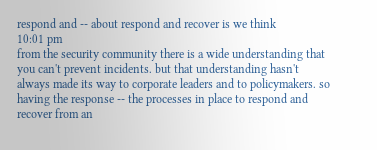respond and -- about respond and recover is we think
10:01 pm
from the security community there is a wide understanding that you can't prevent incidents. but that understanding hasn't always made its way to corporate leaders and to policymakers. so having the response -- the processes in place to respond and recover from an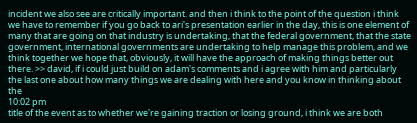incident we also see are critically important. and then i think to the point of the question i think we have to remember if you go back to ari's presentation earlier in the day, this is one element of many that are going on that industry is undertaking, that the federal government, that the state government, international governments are undertaking to help manage this problem, and we think together we hope that, obviously, it will have the approach of making things better out there. >> david, if i could just build on adam's comments and i agree with him and particularly the last one about how many things we are dealing with here and you know in thinking about the
10:02 pm
title of the event as to whether we're gaining traction or losing ground, i think we are both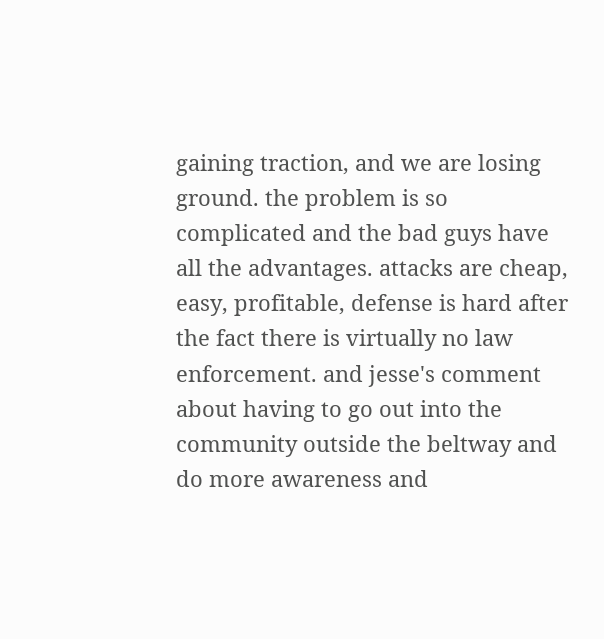gaining traction, and we are losing ground. the problem is so complicated and the bad guys have all the advantages. attacks are cheap, easy, profitable, defense is hard after the fact there is virtually no law enforcement. and jesse's comment about having to go out into the community outside the beltway and do more awareness and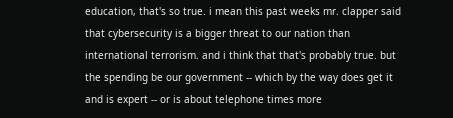education, that's so true. i mean this past weeks mr. clapper said that cybersecurity is a bigger threat to our nation than international terrorism. and i think that that's probably true. but the spending be our government -- which by the way does get it and is expert -- or is about telephone times more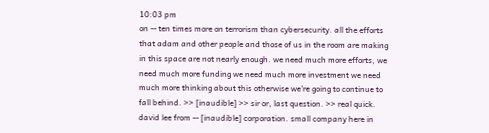10:03 pm
on -- ten times more on terrorism than cybersecurity. all the efforts that adam and other people and those of us in the room are making in this space are not nearly enough. we need much more efforts, we need much more funding we need much more investment we need much more thinking about this otherwise we're going to continue to fall behind. >> [inaudible] >> sir or, last question. >> real quick. david lee from -- [inaudible] corporation. small company here in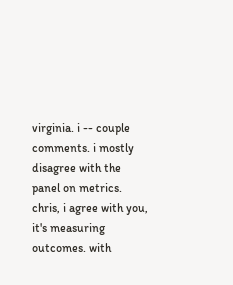virginia. i -- couple comments. i mostly disagree with the panel on metrics. chris, i agree with you, it's measuring outcomes. with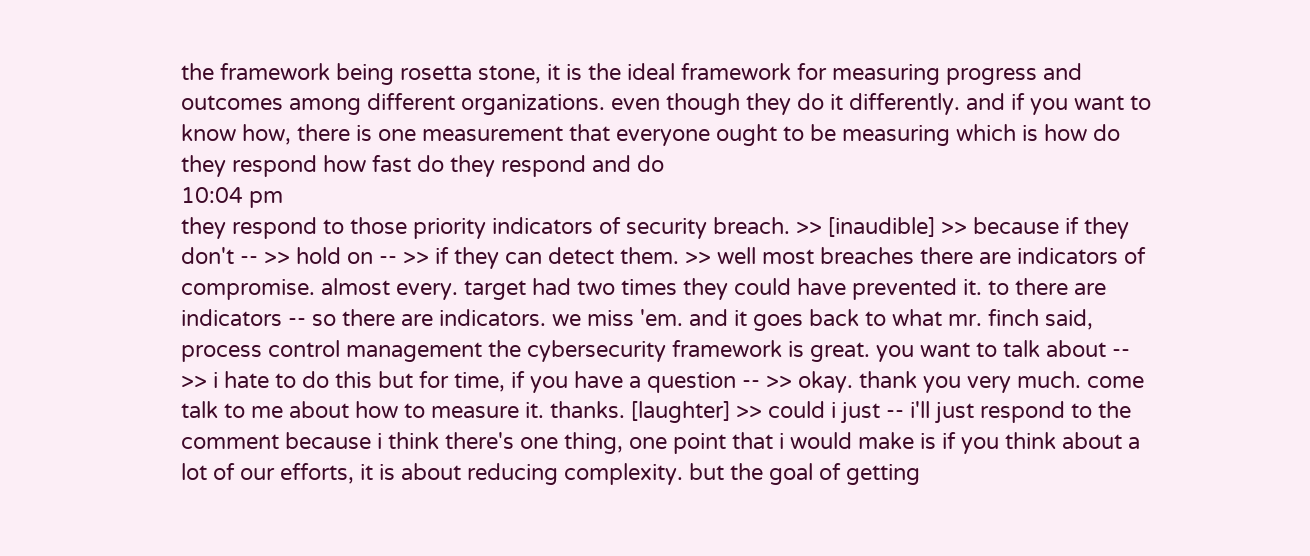the framework being rosetta stone, it is the ideal framework for measuring progress and outcomes among different organizations. even though they do it differently. and if you want to know how, there is one measurement that everyone ought to be measuring which is how do they respond how fast do they respond and do
10:04 pm
they respond to those priority indicators of security breach. >> [inaudible] >> because if they don't -- >> hold on -- >> if they can detect them. >> well most breaches there are indicators of compromise. almost every. target had two times they could have prevented it. to there are indicators -- so there are indicators. we miss 'em. and it goes back to what mr. finch said, process control management the cybersecurity framework is great. you want to talk about -- >> i hate to do this but for time, if you have a question -- >> okay. thank you very much. come talk to me about how to measure it. thanks. [laughter] >> could i just -- i'll just respond to the comment because i think there's one thing, one point that i would make is if you think about a lot of our efforts, it is about reducing complexity. but the goal of getting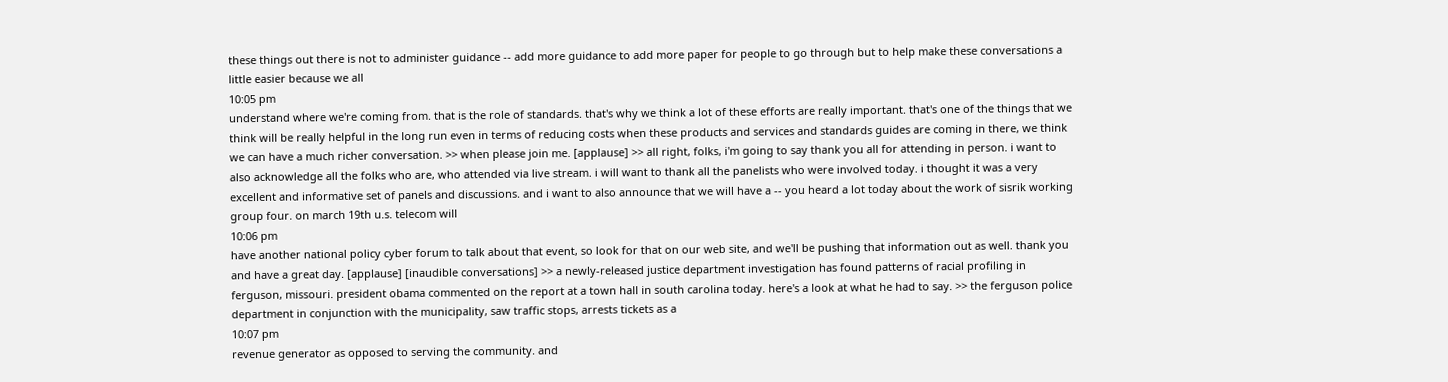these things out there is not to administer guidance -- add more guidance to add more paper for people to go through but to help make these conversations a little easier because we all
10:05 pm
understand where we're coming from. that is the role of standards. that's why we think a lot of these efforts are really important. that's one of the things that we think will be really helpful in the long run even in terms of reducing costs when these products and services and standards guides are coming in there, we think we can have a much richer conversation. >> when please join me. [applause] >> all right, folks, i'm going to say thank you all for attending in person. i want to also acknowledge all the folks who are, who attended via live stream. i will want to thank all the panelists who were involved today. i thought it was a very excellent and informative set of panels and discussions. and i want to also announce that we will have a -- you heard a lot today about the work of sisrik working group four. on march 19th u.s. telecom will
10:06 pm
have another national policy cyber forum to talk about that event, so look for that on our web site, and we'll be pushing that information out as well. thank you and have a great day. [applause] [inaudible conversations] >> a newly-released justice department investigation has found patterns of racial profiling in ferguson, missouri. president obama commented on the report at a town hall in south carolina today. here's a look at what he had to say. >> the ferguson police department in conjunction with the municipality, saw traffic stops, arrests tickets as a
10:07 pm
revenue generator as opposed to serving the community. and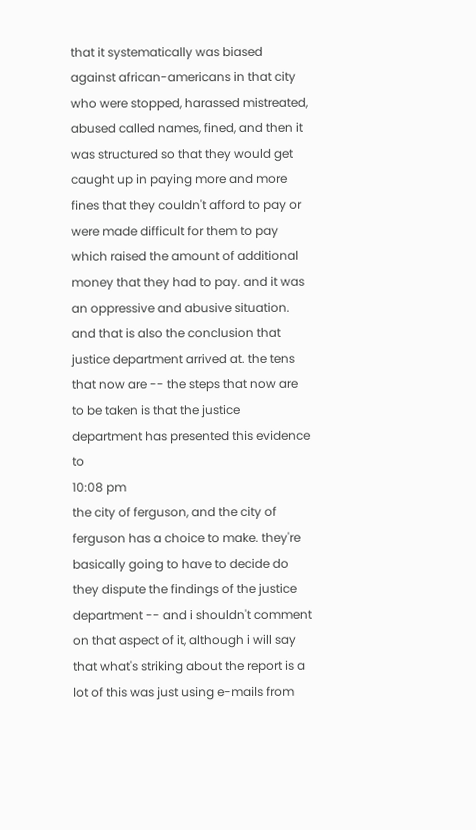that it systematically was biased against african-americans in that city who were stopped, harassed mistreated, abused called names, fined, and then it was structured so that they would get caught up in paying more and more fines that they couldn't afford to pay or were made difficult for them to pay which raised the amount of additional money that they had to pay. and it was an oppressive and abusive situation. and that is also the conclusion that justice department arrived at. the tens that now are -- the steps that now are to be taken is that the justice department has presented this evidence to
10:08 pm
the city of ferguson, and the city of ferguson has a choice to make. they're basically going to have to decide do they dispute the findings of the justice department -- and i shouldn't comment on that aspect of it, although i will say that what's striking about the report is a lot of this was just using e-mails from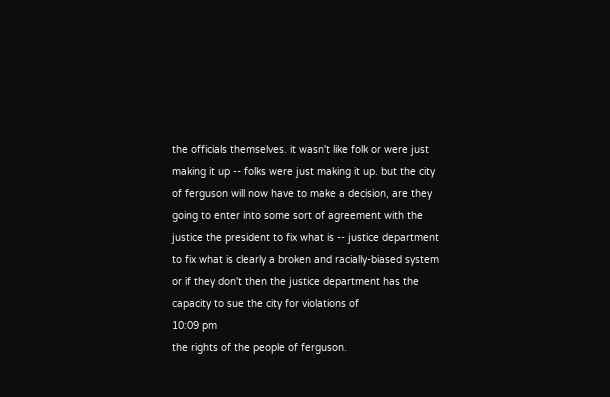the officials themselves. it wasn't like folk or were just making it up -- folks were just making it up. but the city of ferguson will now have to make a decision, are they going to enter into some sort of agreement with the justice the president to fix what is -- justice department to fix what is clearly a broken and racially-biased system or if they don't then the justice department has the capacity to sue the city for violations of
10:09 pm
the rights of the people of ferguson.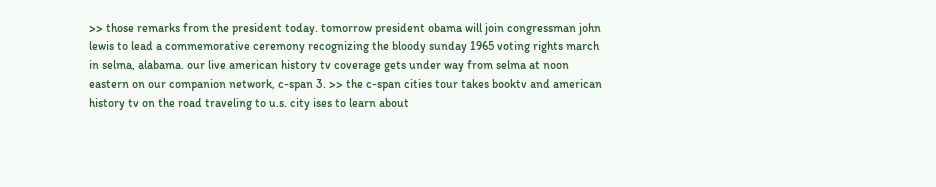>> those remarks from the president today. tomorrow president obama will join congressman john lewis to lead a commemorative ceremony recognizing the bloody sunday 1965 voting rights march in selma, alabama. our live american history tv coverage gets under way from selma at noon eastern on our companion network, c-span 3. >> the c-span cities tour takes booktv and american history tv on the road traveling to u.s. city ises to learn about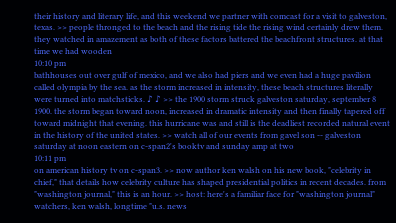their history and literary life, and this weekend we partner with comcast for a visit to galveston, texas. >> people thronged to the beach and the rising tide the rising wind certainly drew them. they watched in amazement as both of these factors battered the beachfront structures. at that time we had wooden
10:10 pm
bathhouses out over gulf of mexico, and we also had piers and we even had a huge pavilion called olympia by the sea. as the storm increased in intensity, these beach structures literally were turned into matchsticks. ♪ ♪ >> the 1900 storm struck galveston saturday, september 8 1900. the storm began toward noon, increased in dramatic intensity and then finally tapered off toward midnight that evening. this hurricane was and still is the deadliest recorded natural event in the history of the united states. >> watch all of our events from gavel son -- galveston saturday at noon eastern on c-span2's booktv and sunday amp at two
10:11 pm
on american history tv on c-span3. >> now author ken walsh on his new book, "celebrity in chief," that details how celebrity culture has shaped presidential politics in recent decades. from "washington journal," this is an hour. >> host: here's a familiar face for "washington journal" watchers, ken walsh, longtime "u.s. news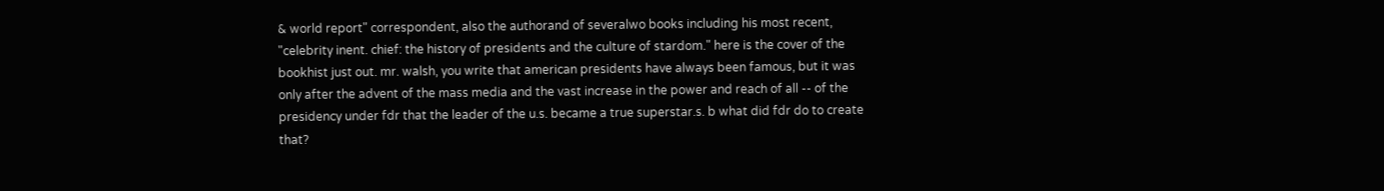& world report" correspondent, also the authorand of severalwo books including his most recent, "celebrity inent. chief: the history of presidents and the culture of stardom." here is the cover of the bookhist just out. mr. walsh, you write that american presidents have always been famous, but it was only after the advent of the mass media and the vast increase in the power and reach of all -- of the presidency under fdr that the leader of the u.s. became a true superstar.s. b what did fdr do to create that?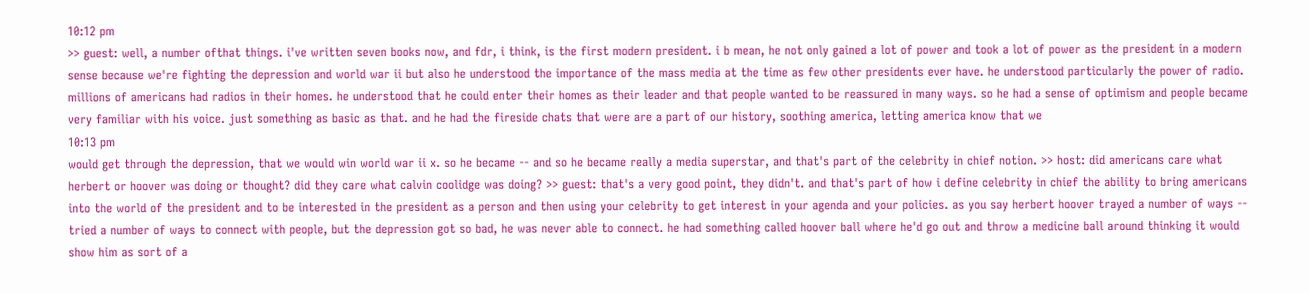10:12 pm
>> guest: well, a number ofthat things. i've written seven books now, and fdr, i think, is the first modern president. i b mean, he not only gained a lot of power and took a lot of power as the president in a modern sense because we're fighting the depression and world war ii but also he understood the importance of the mass media at the time as few other presidents ever have. he understood particularly the power of radio. millions of americans had radios in their homes. he understood that he could enter their homes as their leader and that people wanted to be reassured in many ways. so he had a sense of optimism and people became very familiar with his voice. just something as basic as that. and he had the fireside chats that were are a part of our history, soothing america, letting america know that we
10:13 pm
would get through the depression, that we would win world war ii x. so he became -- and so he became really a media superstar, and that's part of the celebrity in chief notion. >> host: did americans care what herbert or hoover was doing or thought? did they care what calvin coolidge was doing? >> guest: that's a very good point, they didn't. and that's part of how i define celebrity in chief the ability to bring americans into the world of the president and to be interested in the president as a person and then using your celebrity to get interest in your agenda and your policies. as you say herbert hoover trayed a number of ways -- tried a number of ways to connect with people, but the depression got so bad, he was never able to connect. he had something called hoover ball where he'd go out and throw a medicine ball around thinking it would show him as sort of a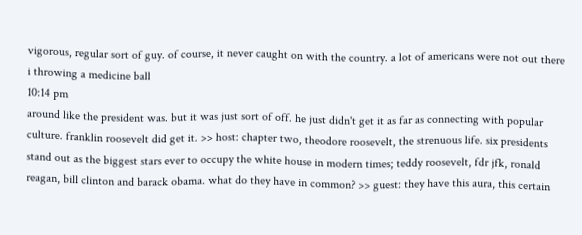vigorous, regular sort of guy. of course, it never caught on with the country. a lot of americans were not out there i throwing a medicine ball
10:14 pm
around like the president was. but it was just sort of off. he just didn't get it as far as connecting with popular culture. franklin roosevelt did get it. >> host: chapter two, theodore roosevelt, the strenuous life. six presidents stand out as the biggest stars ever to occupy the white house in modern times; teddy roosevelt, fdr jfk, ronald reagan, bill clinton and barack obama. what do they have in common? >> guest: they have this aura, this certain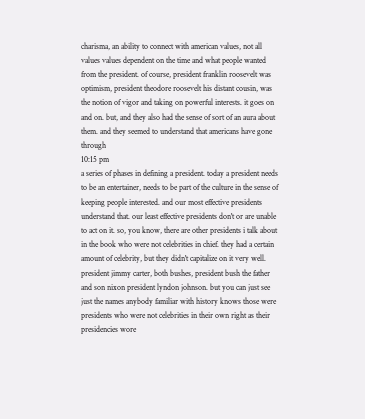charisma, an ability to connect with american values, not all values values dependent on the time and what people wanted from the president. of course, president franklin roosevelt was optimism, president theodore roosevelt his distant cousin, was the notion of vigor and taking on powerful interests. it goes on and on. but, and they also had the sense of sort of an aura about them. and they seemed to understand that americans have gone through
10:15 pm
a series of phases in defining a president. today a president needs to be an entertainer, needs to be part of the culture in the sense of keeping people interested. and our most effective presidents understand that. our least effective presidents don't or are unable to act on it. so, you know, there are other presidents i talk about in the book who were not celebrities in chief. they had a certain amount of celebrity, but they didn't capitalize on it very well. president jimmy carter, both bushes, president bush the father and son nixon president lyndon johnson. but you can just see just the names anybody familiar with history knows those were presidents who were not celebrities in their own right as their presidencies wore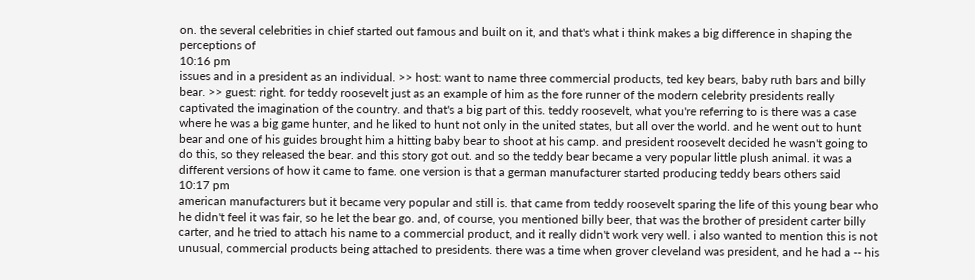on. the several celebrities in chief started out famous and built on it, and that's what i think makes a big difference in shaping the perceptions of
10:16 pm
issues and in a president as an individual. >> host: want to name three commercial products, ted key bears, baby ruth bars and billy bear. >> guest: right. for teddy roosevelt just as an example of him as the fore runner of the modern celebrity presidents really captivated the imagination of the country. and that's a big part of this. teddy roosevelt, what you're referring to is there was a case where he was a big game hunter, and he liked to hunt not only in the united states, but all over the world. and he went out to hunt bear and one of his guides brought him a hitting baby bear to shoot at his camp. and president roosevelt decided he wasn't going to do this, so they released the bear. and this story got out. and so the teddy bear became a very popular little plush animal. it was a different versions of how it came to fame. one version is that a german manufacturer started producing teddy bears others said
10:17 pm
american manufacturers but it became very popular and still is. that came from teddy roosevelt sparing the life of this young bear who he didn't feel it was fair, so he let the bear go. and, of course, you mentioned billy beer, that was the brother of president carter billy carter, and he tried to attach his name to a commercial product, and it really didn't work very well. i also wanted to mention this is not unusual, commercial products being attached to presidents. there was a time when grover cleveland was president, and he had a -- his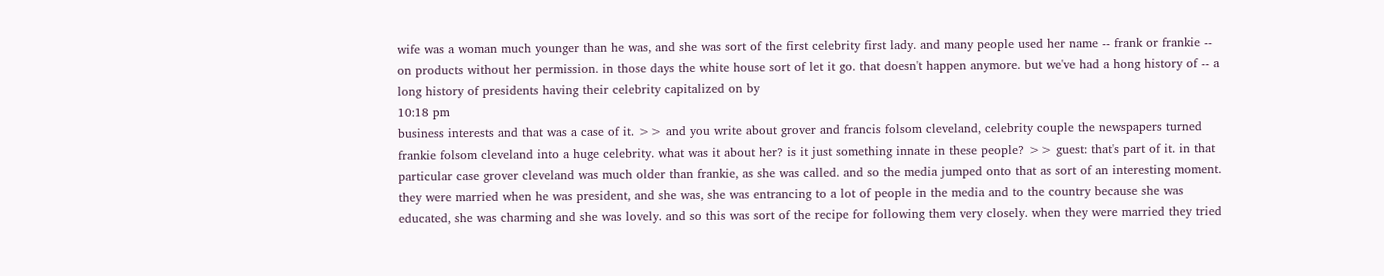wife was a woman much younger than he was, and she was sort of the first celebrity first lady. and many people used her name -- frank or frankie -- on products without her permission. in those days the white house sort of let it go. that doesn't happen anymore. but we've had a hong history of -- a long history of presidents having their celebrity capitalized on by
10:18 pm
business interests and that was a case of it. >> and you write about grover and francis folsom cleveland, celebrity couple the newspapers turned frankie folsom cleveland into a huge celebrity. what was it about her? is it just something innate in these people? >> guest: that's part of it. in that particular case grover cleveland was much older than frankie, as she was called. and so the media jumped onto that as sort of an interesting moment. they were married when he was president, and she was, she was entrancing to a lot of people in the media and to the country because she was educated, she was charming and she was lovely. and so this was sort of the recipe for following them very closely. when they were married they tried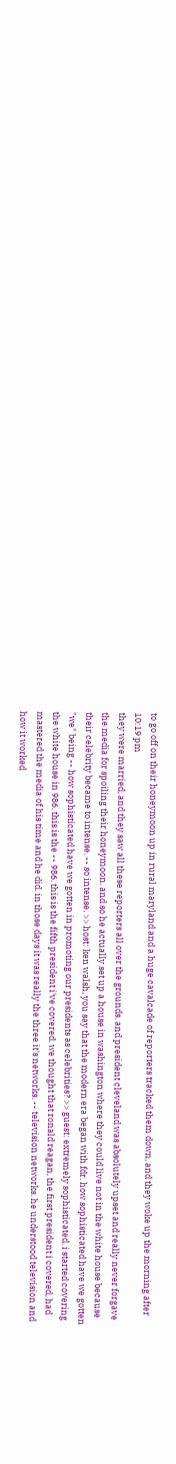to go off on their honeymoon up in rural maryland and a huge cavalcade of reporters tracked them down, and they woke up the morning after
10:19 pm
they were married, and they saw all these reporters all over the grounds. and president cleveland was absolutely upset and really never forgave the media for spoiling their honeymoon. and so he actually set up a house in washington where they could live not in the white house because their celebrity became to intense. -- so intense. >> host: ken walsh, you say that the modern era began with fdr. how sophisticated have we gotten "we" being -- how sophisticated have we gotten in promoting our presidents as celebrities? >> guest: extremely sophisticated. i started covering the white house in 986. this is the -- 986. this is the fifth president i've covered. we thought that ronald reagan, the first president i covered, had mastered the media of his time and he did. in those days it was really the three it's networks. -- television networks. he understood television and how it worked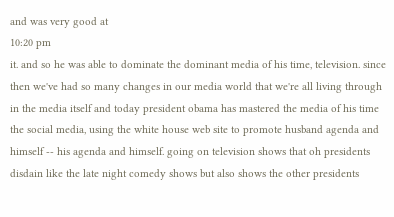and was very good at
10:20 pm
it. and so he was able to dominate the dominant media of his time, television. since then we've had so many changes in our media world that we're all living through in the media itself and today president obama has mastered the media of his time the social media, using the white house web site to promote husband agenda and himself -- his agenda and himself. going on television shows that oh presidents disdain like the late night comedy shows but also shows the other presidents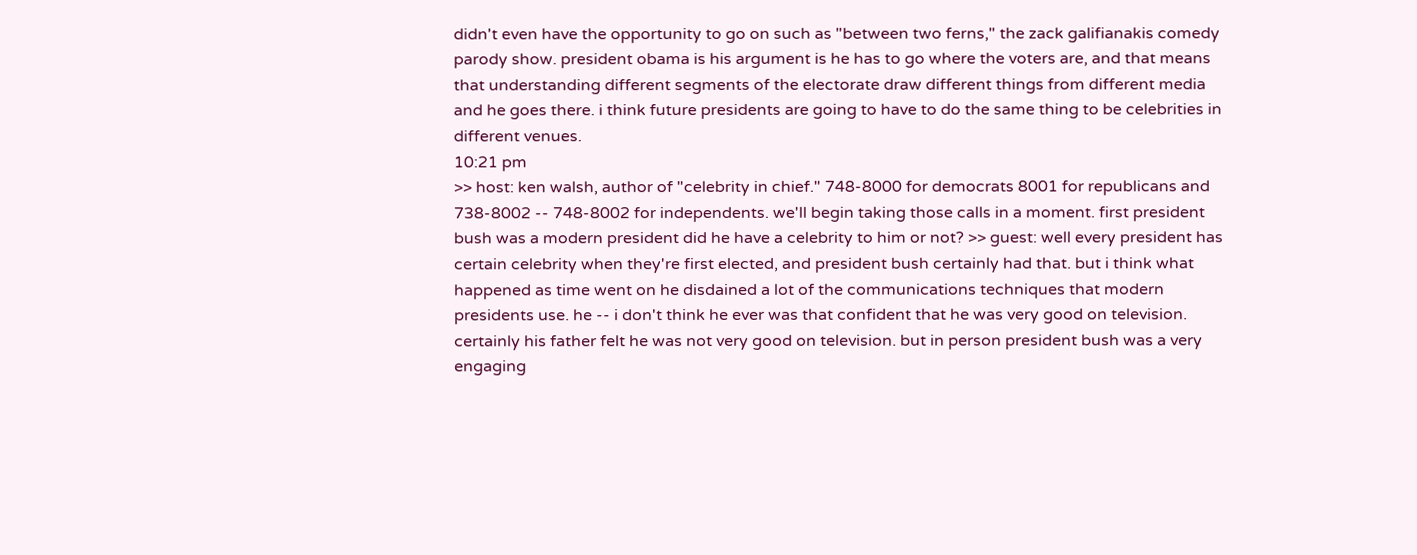didn't even have the opportunity to go on such as "between two ferns," the zack galifianakis comedy parody show. president obama is his argument is he has to go where the voters are, and that means that understanding different segments of the electorate draw different things from different media and he goes there. i think future presidents are going to have to do the same thing to be celebrities in different venues.
10:21 pm
>> host: ken walsh, author of "celebrity in chief." 748-8000 for democrats 8001 for republicans and 738-8002 -- 748-8002 for independents. we'll begin taking those calls in a moment. first president bush was a modern president did he have a celebrity to him or not? >> guest: well every president has certain celebrity when they're first elected, and president bush certainly had that. but i think what happened as time went on he disdained a lot of the communications techniques that modern presidents use. he -- i don't think he ever was that confident that he was very good on television. certainly his father felt he was not very good on television. but in person president bush was a very engaging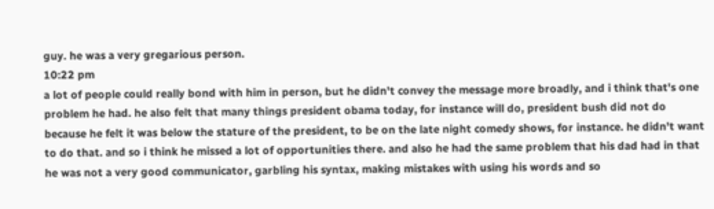guy. he was a very gregarious person.
10:22 pm
a lot of people could really bond with him in person, but he didn't convey the message more broadly, and i think that's one problem he had. he also felt that many things president obama today, for instance will do, president bush did not do because he felt it was below the stature of the president, to be on the late night comedy shows, for instance. he didn't want to do that. and so i think he missed a lot of opportunities there. and also he had the same problem that his dad had in that he was not a very good communicator, garbling his syntax, making mistakes with using his words and so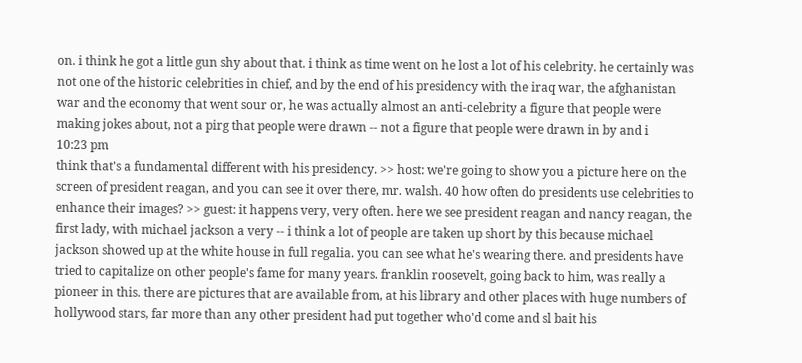on. i think he got a little gun shy about that. i think as time went on he lost a lot of his celebrity. he certainly was not one of the historic celebrities in chief, and by the end of his presidency with the iraq war, the afghanistan war and the economy that went sour or, he was actually almost an anti-celebrity a figure that people were making jokes about, not a pirg that people were drawn -- not a figure that people were drawn in by and i
10:23 pm
think that's a fundamental different with his presidency. >> host: we're going to show you a picture here on the screen of president reagan, and you can see it over there, mr. walsh. 40 how often do presidents use celebrities to enhance their images? >> guest: it happens very, very often. here we see president reagan and nancy reagan, the first lady, with michael jackson a very -- i think a lot of people are taken up short by this because michael jackson showed up at the white house in full regalia. you can see what he's wearing there. and presidents have tried to capitalize on other people's fame for many years. franklin roosevelt, going back to him, was really a pioneer in this. there are pictures that are available from, at his library and other places with huge numbers of hollywood stars, far more than any other president had put together who'd come and sl bait his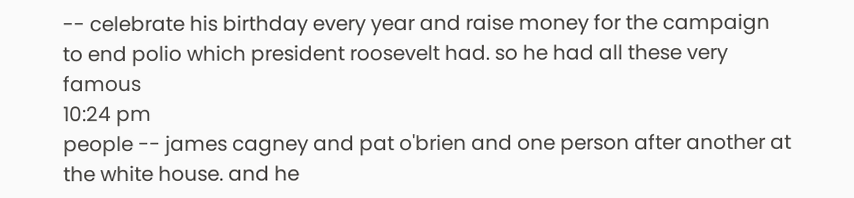-- celebrate his birthday every year and raise money for the campaign to end polio which president roosevelt had. so he had all these very famous
10:24 pm
people -- james cagney and pat o'brien and one person after another at the white house. and he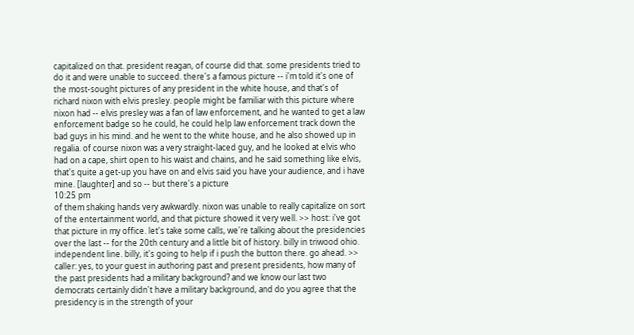capitalized on that. president reagan, of course did that. some presidents tried to do it and were unable to succeed. there's a famous picture -- i'm told it's one of the most-sought pictures of any president in the white house, and that's of richard nixon with elvis presley. people might be familiar with this picture where nixon had -- elvis presley was a fan of law enforcement, and he wanted to get a law enforcement badge so he could, he could help law enforcement track down the bad guys in his mind. and he went to the white house, and he also showed up in regalia. of course nixon was a very straight-laced guy, and he looked at elvis who had on a cape, shirt open to his waist and chains, and he said something like elvis, that's quite a get-up you have on and elvis said you have your audience, and i have mine. [laughter] and so -- but there's a picture
10:25 pm
of them shaking hands very awkwardly. nixon was unable to really capitalize on sort of the entertainment world, and that picture showed it very well. >> host: i've got that picture in my office. let's take some calls, we're talking about the presidencies over the last -- for the 20th century and a little bit of history. billy in triwood ohio. independent line. billy, it's going to help if i push the button there. go ahead. >> caller: yes, to your guest in authoring past and present presidents, how many of the past presidents had a military background? and we know our last two democrats certainly didn't have a military background, and do you agree that the presidency is in the strength of your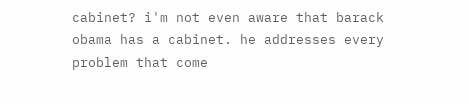cabinet? i'm not even aware that barack obama has a cabinet. he addresses every problem that come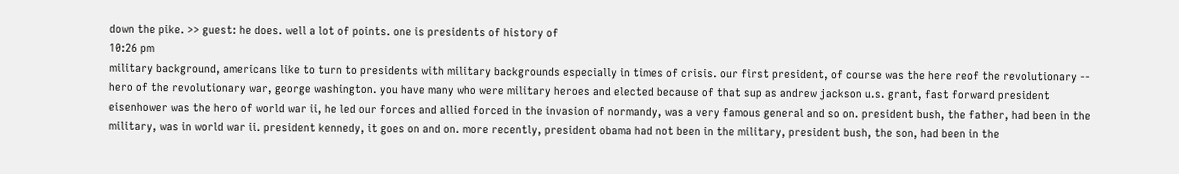down the pike. >> guest: he does. well a lot of points. one is presidents of history of
10:26 pm
military background, americans like to turn to presidents with military backgrounds especially in times of crisis. our first president, of course was the here reof the revolutionary -- hero of the revolutionary war, george washington. you have many who were military heroes and elected because of that sup as andrew jackson u.s. grant, fast forward president eisenhower was the hero of world war ii, he led our forces and allied forced in the invasion of normandy, was a very famous general and so on. president bush, the father, had been in the military, was in world war ii. president kennedy, it goes on and on. more recently, president obama had not been in the military, president bush, the son, had been in the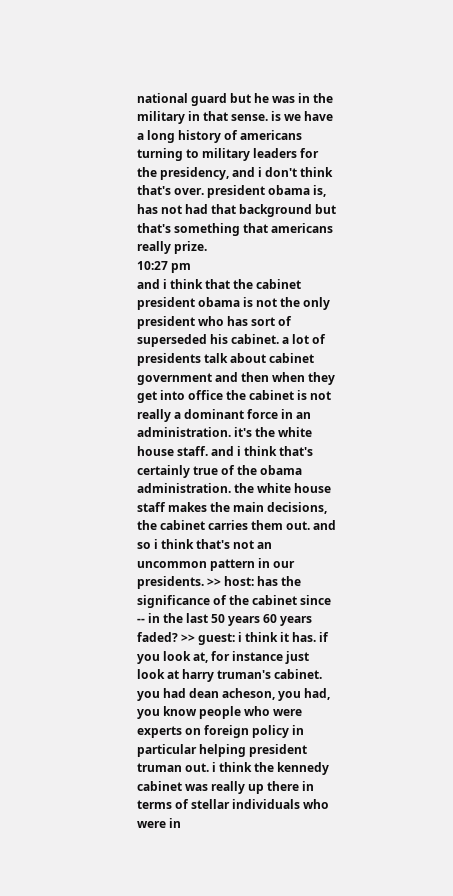national guard but he was in the military in that sense. is we have a long history of americans turning to military leaders for the presidency, and i don't think that's over. president obama is, has not had that background but that's something that americans really prize.
10:27 pm
and i think that the cabinet president obama is not the only president who has sort of superseded his cabinet. a lot of presidents talk about cabinet government and then when they get into office the cabinet is not really a dominant force in an administration. it's the white house staff. and i think that's certainly true of the obama administration. the white house staff makes the main decisions, the cabinet carries them out. and so i think that's not an uncommon pattern in our presidents. >> host: has the significance of the cabinet since -- in the last 50 years 60 years faded? >> guest: i think it has. if you look at, for instance just look at harry truman's cabinet. you had dean acheson, you had, you know people who were experts on foreign policy in particular helping president truman out. i think the kennedy cabinet was really up there in terms of stellar individuals who were in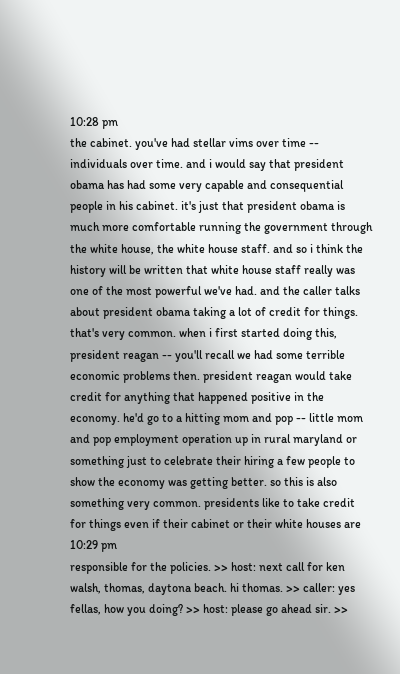10:28 pm
the cabinet. you've had stellar vims over time -- individuals over time. and i would say that president obama has had some very capable and consequential people in his cabinet. it's just that president obama is much more comfortable running the government through the white house, the white house staff. and so i think the history will be written that white house staff really was one of the most powerful we've had. and the caller talks about president obama taking a lot of credit for things. that's very common. when i first started doing this, president reagan -- you'll recall we had some terrible economic problems then. president reagan would take credit for anything that happened positive in the economy. he'd go to a hitting mom and pop -- little mom and pop employment operation up in rural maryland or something just to celebrate their hiring a few people to show the economy was getting better. so this is also something very common. presidents like to take credit for things even if their cabinet or their white houses are
10:29 pm
responsible for the policies. >> host: next call for ken walsh, thomas, daytona beach. hi thomas. >> caller: yes fellas, how you doing? >> host: please go ahead sir. >>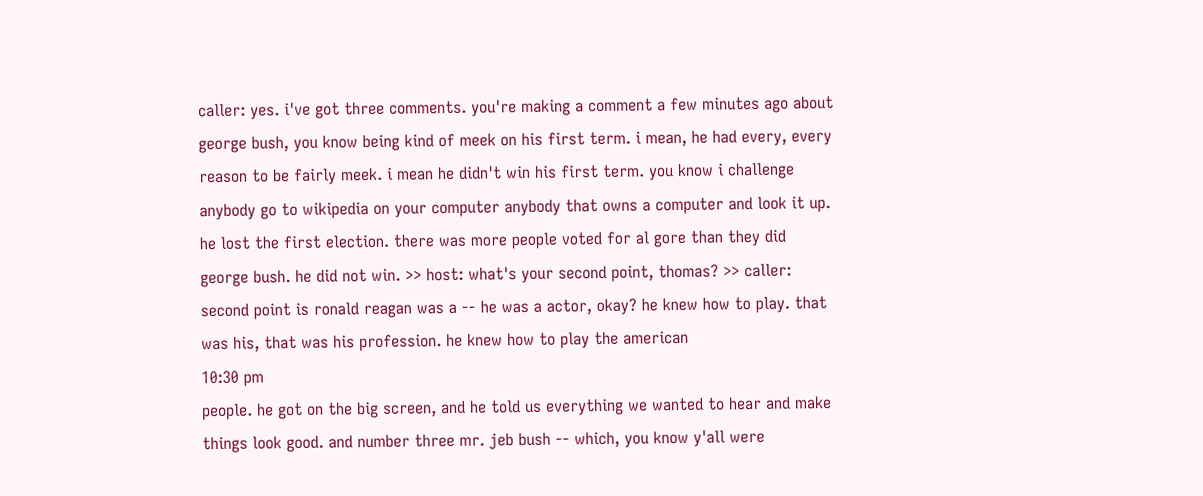caller: yes. i've got three comments. you're making a comment a few minutes ago about george bush, you know being kind of meek on his first term. i mean, he had every, every reason to be fairly meek. i mean he didn't win his first term. you know i challenge anybody go to wikipedia on your computer anybody that owns a computer and look it up. he lost the first election. there was more people voted for al gore than they did george bush. he did not win. >> host: what's your second point, thomas? >> caller: second point is ronald reagan was a -- he was a actor, okay? he knew how to play. that was his, that was his profession. he knew how to play the american
10:30 pm
people. he got on the big screen, and he told us everything we wanted to hear and make things look good. and number three mr. jeb bush -- which, you know y'all were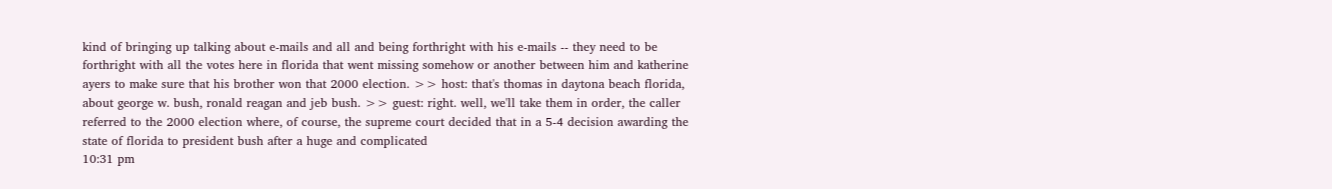kind of bringing up talking about e-mails and all and being forthright with his e-mails -- they need to be forthright with all the votes here in florida that went missing somehow or another between him and katherine ayers to make sure that his brother won that 2000 election. >> host: that's thomas in daytona beach florida, about george w. bush, ronald reagan and jeb bush. >> guest: right. well, we'll take them in order, the caller referred to the 2000 election where, of course, the supreme court decided that in a 5-4 decision awarding the state of florida to president bush after a huge and complicated
10:31 pm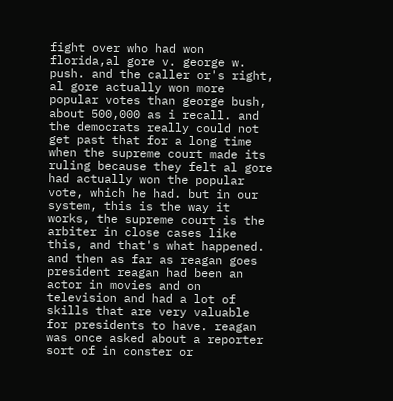fight over who had won florida,al gore v. george w. push. and the caller or's right, al gore actually won more popular votes than george bush, about 500,000 as i recall. and the democrats really could not get past that for a long time when the supreme court made its ruling because they felt al gore had actually won the popular vote, which he had. but in our system, this is the way it works, the supreme court is the arbiter in close cases like this, and that's what happened. and then as far as reagan goes president reagan had been an actor in movies and on television and had a lot of skills that are very valuable for presidents to have. reagan was once asked about a reporter sort of in conster or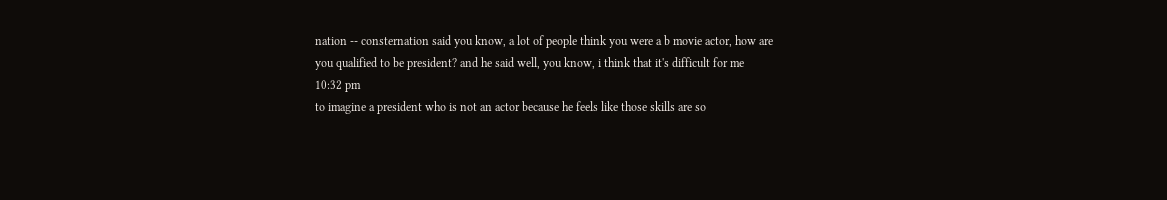nation -- consternation said you know, a lot of people think you were a b movie actor, how are you qualified to be president? and he said well, you know, i think that it's difficult for me
10:32 pm
to imagine a president who is not an actor because he feels like those skills are so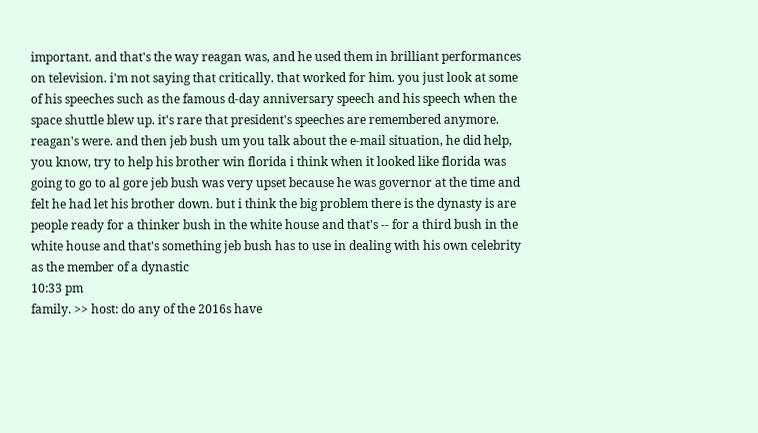important. and that's the way reagan was, and he used them in brilliant performances on television. i'm not saying that critically. that worked for him. you just look at some of his speeches such as the famous d-day anniversary speech and his speech when the space shuttle blew up. it's rare that president's speeches are remembered anymore. reagan's were. and then jeb bush um you talk about the e-mail situation, he did help, you know, try to help his brother win florida i think when it looked like florida was going to go to al gore jeb bush was very upset because he was governor at the time and felt he had let his brother down. but i think the big problem there is the dynasty is are people ready for a thinker bush in the white house and that's -- for a third bush in the white house and that's something jeb bush has to use in dealing with his own celebrity as the member of a dynastic
10:33 pm
family. >> host: do any of the 2016s have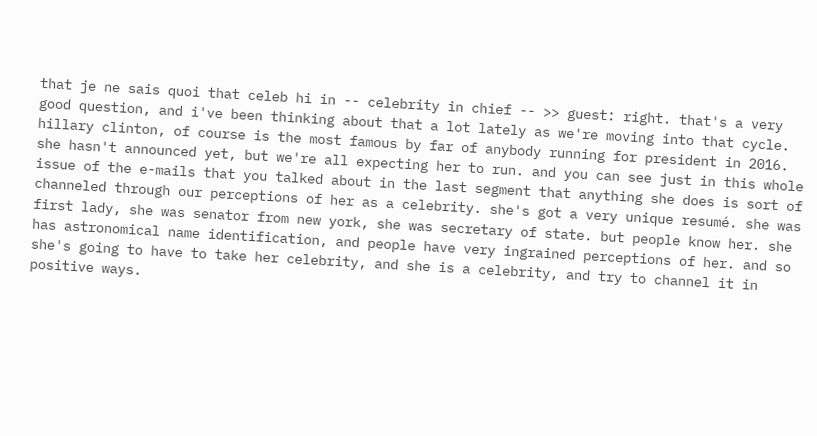that je ne sais quoi that celeb hi in -- celebrity in chief -- >> guest: right. that's a very good question, and i've been thinking about that a lot lately as we're moving into that cycle. hillary clinton, of course is the most famous by far of anybody running for president in 2016. she hasn't announced yet, but we're all expecting her to run. and you can see just in this whole issue of the e-mails that you talked about in the last segment that anything she does is sort of channeled through our perceptions of her as a celebrity. she's got a very unique resumé. she was first lady, she was senator from new york, she was secretary of state. but people know her. she has astronomical name identification, and people have very ingrained perceptions of her. and so she's going to have to take her celebrity, and she is a celebrity, and try to channel it in positive ways.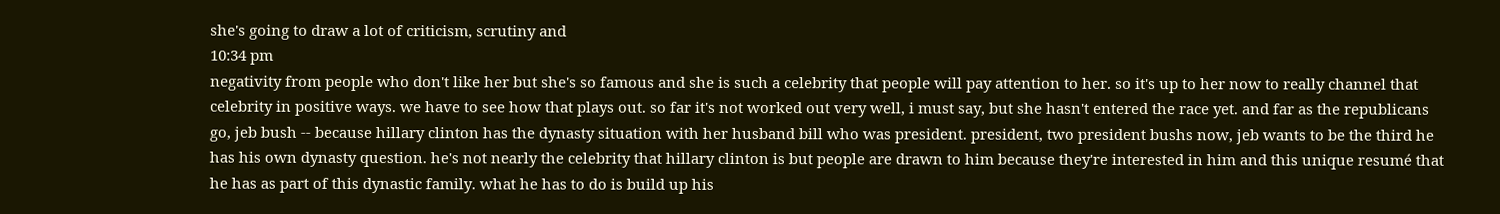she's going to draw a lot of criticism, scrutiny and
10:34 pm
negativity from people who don't like her but she's so famous and she is such a celebrity that people will pay attention to her. so it's up to her now to really channel that celebrity in positive ways. we have to see how that plays out. so far it's not worked out very well, i must say, but she hasn't entered the race yet. and far as the republicans go, jeb bush -- because hillary clinton has the dynasty situation with her husband bill who was president. president, two president bushs now, jeb wants to be the third he has his own dynasty question. he's not nearly the celebrity that hillary clinton is but people are drawn to him because they're interested in him and this unique resumé that he has as part of this dynastic family. what he has to do is build up his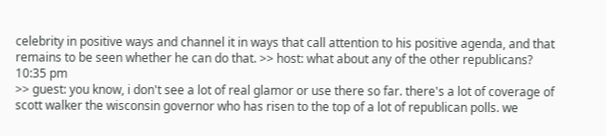celebrity in positive ways and channel it in ways that call attention to his positive agenda, and that remains to be seen whether he can do that. >> host: what about any of the other republicans?
10:35 pm
>> guest: you know, i don't see a lot of real glamor or use there so far. there's a lot of coverage of scott walker the wisconsin governor who has risen to the top of a lot of republican polls. we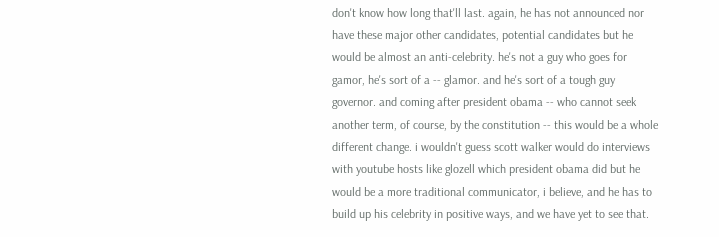don't know how long that'll last. again, he has not announced nor have these major other candidates, potential candidates but he would be almost an anti-celebrity. he's not a guy who goes for gamor, he's sort of a -- glamor. and he's sort of a tough guy governor. and coming after president obama -- who cannot seek another term, of course, by the constitution -- this would be a whole different change. i wouldn't guess scott walker would do interviews with youtube hosts like glozell which president obama did but he would be a more traditional communicator, i believe, and he has to build up his celebrity in positive ways, and we have yet to see that.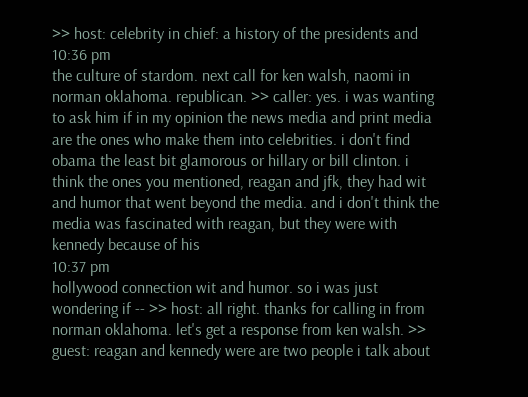>> host: celebrity in chief: a history of the presidents and
10:36 pm
the culture of stardom. next call for ken walsh, naomi in norman oklahoma. republican. >> caller: yes. i was wanting to ask him if in my opinion the news media and print media are the ones who make them into celebrities. i don't find obama the least bit glamorous or hillary or bill clinton. i think the ones you mentioned, reagan and jfk, they had wit and humor that went beyond the media. and i don't think the media was fascinated with reagan, but they were with kennedy because of his
10:37 pm
hollywood connection wit and humor. so i was just wondering if -- >> host: all right. thanks for calling in from norman oklahoma. let's get a response from ken walsh. >> guest: reagan and kennedy were are two people i talk about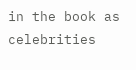in the book as celebrities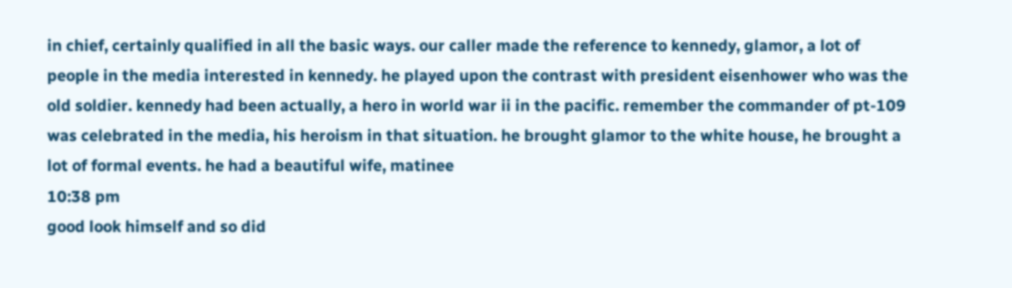in chief, certainly qualified in all the basic ways. our caller made the reference to kennedy, glamor, a lot of people in the media interested in kennedy. he played upon the contrast with president eisenhower who was the old soldier. kennedy had been actually, a hero in world war ii in the pacific. remember the commander of pt-109 was celebrated in the media, his heroism in that situation. he brought glamor to the white house, he brought a lot of formal events. he had a beautiful wife, matinee
10:38 pm
good look himself and so did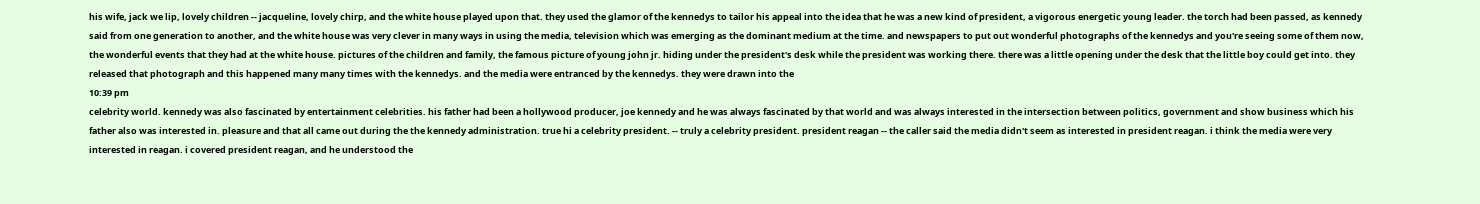his wife, jack we lip, lovely children -- jacqueline, lovely chirp, and the white house played upon that. they used the glamor of the kennedys to tailor his appeal into the idea that he was a new kind of president, a vigorous energetic young leader. the torch had been passed, as kennedy said from one generation to another, and the white house was very clever in many ways in using the media, television which was emerging as the dominant medium at the time. and newspapers to put out wonderful photographs of the kennedys and you're seeing some of them now, the wonderful events that they had at the white house. pictures of the children and family, the famous picture of young john jr. hiding under the president's desk while the president was working there. there was a little opening under the desk that the little boy could get into. they released that photograph and this happened many many times with the kennedys. and the media were entranced by the kennedys. they were drawn into the
10:39 pm
celebrity world. kennedy was also fascinated by entertainment celebrities. his father had been a hollywood producer, joe kennedy and he was always fascinated by that world and was always interested in the intersection between politics, government and show business which his father also was interested in. pleasure and that all came out during the the kennedy administration. true hi a celebrity president. -- truly a celebrity president. president reagan -- the caller said the media didn't seem as interested in president reagan. i think the media were very interested in reagan. i covered president reagan, and he understood the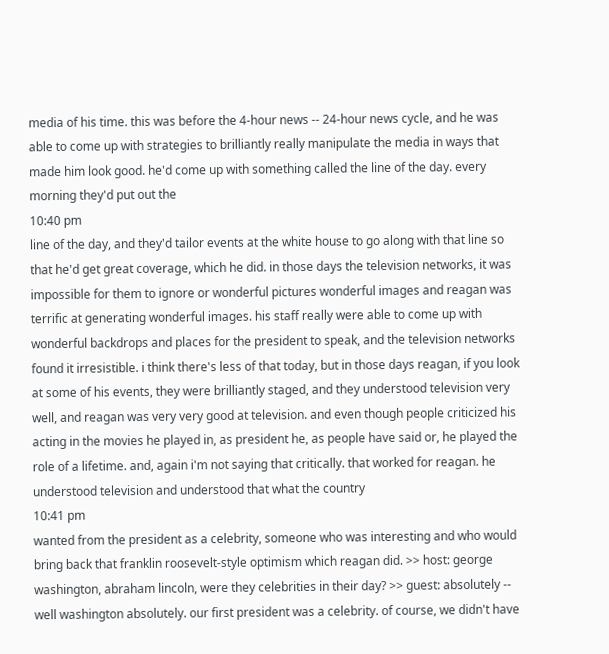media of his time. this was before the 4-hour news -- 24-hour news cycle, and he was able to come up with strategies to brilliantly really manipulate the media in ways that made him look good. he'd come up with something called the line of the day. every morning they'd put out the
10:40 pm
line of the day, and they'd tailor events at the white house to go along with that line so that he'd get great coverage, which he did. in those days the television networks, it was impossible for them to ignore or wonderful pictures wonderful images and reagan was terrific at generating wonderful images. his staff really were able to come up with wonderful backdrops and places for the president to speak, and the television networks found it irresistible. i think there's less of that today, but in those days reagan, if you look at some of his events, they were brilliantly staged, and they understood television very well, and reagan was very very good at television. and even though people criticized his acting in the movies he played in, as president he, as people have said or, he played the role of a lifetime. and, again i'm not saying that critically. that worked for reagan. he understood television and understood that what the country
10:41 pm
wanted from the president as a celebrity, someone who was interesting and who would bring back that franklin roosevelt-style optimism which reagan did. >> host: george washington, abraham lincoln, were they celebrities in their day? >> guest: absolutely -- well washington absolutely. our first president was a celebrity. of course, we didn't have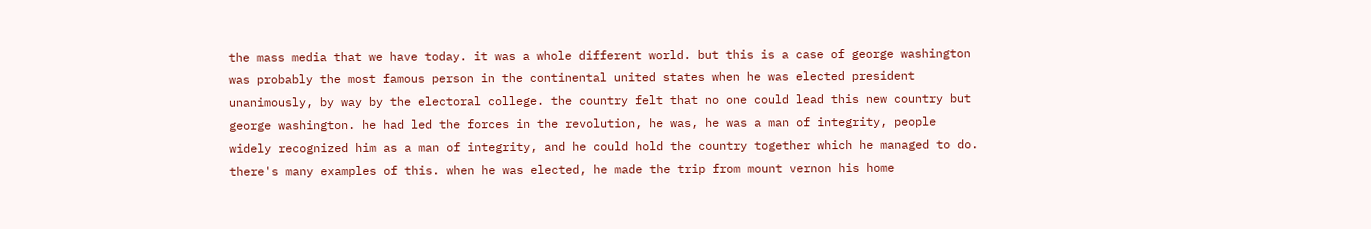the mass media that we have today. it was a whole different world. but this is a case of george washington was probably the most famous person in the continental united states when he was elected president unanimously, by way by the electoral college. the country felt that no one could lead this new country but george washington. he had led the forces in the revolution, he was, he was a man of integrity, people widely recognized him as a man of integrity, and he could hold the country together which he managed to do. there's many examples of this. when he was elected, he made the trip from mount vernon his home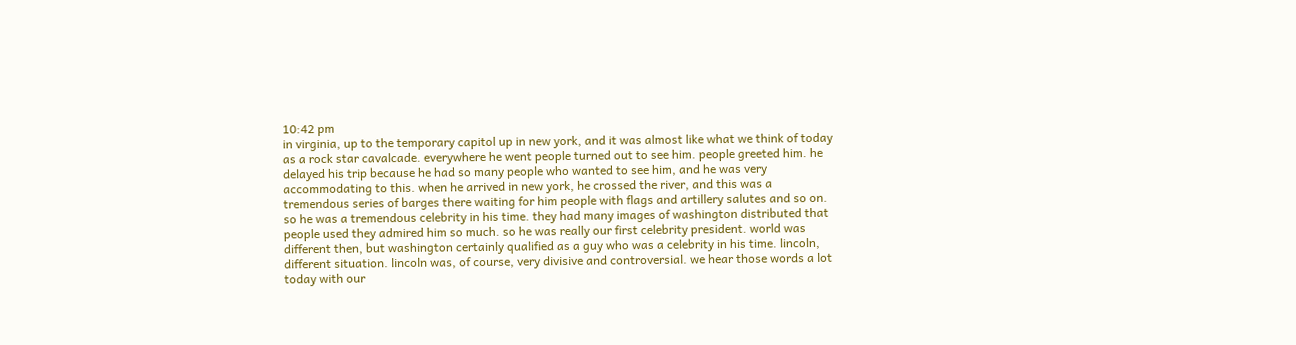10:42 pm
in virginia, up to the temporary capitol up in new york, and it was almost like what we think of today as a rock star cavalcade. everywhere he went people turned out to see him. people greeted him. he delayed his trip because he had so many people who wanted to see him, and he was very accommodating to this. when he arrived in new york, he crossed the river, and this was a tremendous series of barges there waiting for him people with flags and artillery salutes and so on. so he was a tremendous celebrity in his time. they had many images of washington distributed that people used they admired him so much. so he was really our first celebrity president. world was different then, but washington certainly qualified as a guy who was a celebrity in his time. lincoln, different situation. lincoln was, of course, very divisive and controversial. we hear those words a lot today with our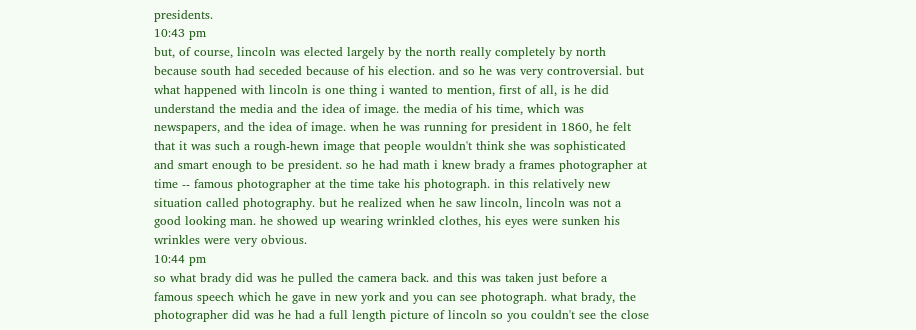presidents.
10:43 pm
but, of course, lincoln was elected largely by the north really completely by north because south had seceded because of his election. and so he was very controversial. but what happened with lincoln is one thing i wanted to mention, first of all, is he did understand the media and the idea of image. the media of his time, which was newspapers, and the idea of image. when he was running for president in 1860, he felt that it was such a rough-hewn image that people wouldn't think she was sophisticated and smart enough to be president. so he had math i knew brady a frames photographer at time -- famous photographer at the time take his photograph. in this relatively new situation called photography. but he realized when he saw lincoln, lincoln was not a good looking man. he showed up wearing wrinkled clothes, his eyes were sunken his wrinkles were very obvious.
10:44 pm
so what brady did was he pulled the camera back. and this was taken just before a famous speech which he gave in new york and you can see photograph. what brady, the photographer did was he had a full length picture of lincoln so you couldn't see the close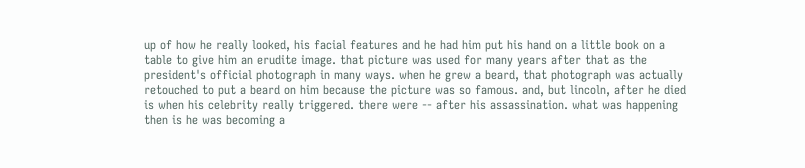up of how he really looked, his facial features and he had him put his hand on a little book on a table to give him an erudite image. that picture was used for many years after that as the president's official photograph in many ways. when he grew a beard, that photograph was actually retouched to put a beard on him because the picture was so famous. and, but lincoln, after he died is when his celebrity really triggered. there were -- after his assassination. what was happening then is he was becoming a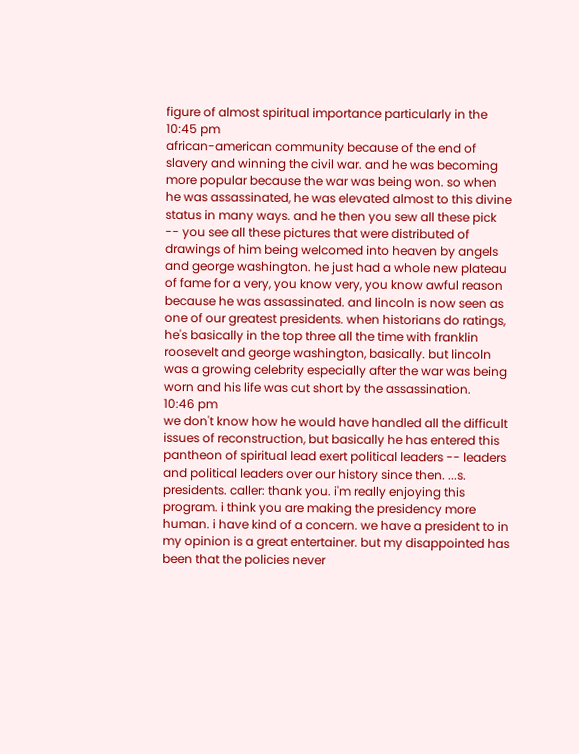figure of almost spiritual importance particularly in the
10:45 pm
african-american community because of the end of slavery and winning the civil war. and he was becoming more popular because the war was being won. so when he was assassinated, he was elevated almost to this divine status in many ways. and he then you sew all these pick -- you see all these pictures that were distributed of drawings of him being welcomed into heaven by angels and george washington. he just had a whole new plateau of fame for a very, you know very, you know awful reason because he was assassinated. and lincoln is now seen as one of our greatest presidents. when historians do ratings, he's basically in the top three all the time with franklin roosevelt and george washington, basically. but lincoln was a growing celebrity especially after the war was being worn and his life was cut short by the assassination.
10:46 pm
we don't know how he would have handled all the difficult issues of reconstruction, but basically he has entered this pantheon of spiritual lead exert political leaders -- leaders and political leaders over our history since then. ...s. presidents. caller: thank you. i'm really enjoying this program. i think you are making the presidency more human. i have kind of a concern. we have a president to in my opinion is a great entertainer. but my disappointed has been that the policies never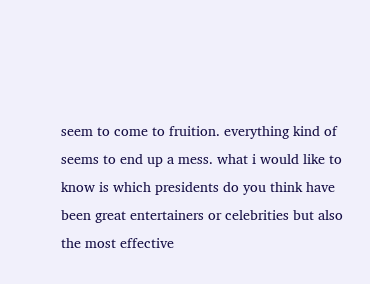seem to come to fruition. everything kind of seems to end up a mess. what i would like to know is which presidents do you think have been great entertainers or celebrities but also the most effective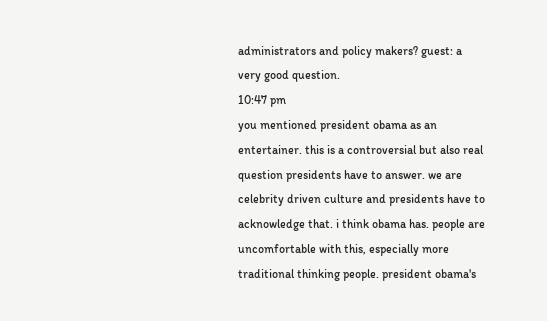administrators and policy makers? guest: a very good question.
10:47 pm
you mentioned president obama as an entertainer. this is a controversial but also real question presidents have to answer. we are celebrity driven culture and presidents have to acknowledge that. i think obama has. people are uncomfortable with this, especially more traditional thinking people. president obama's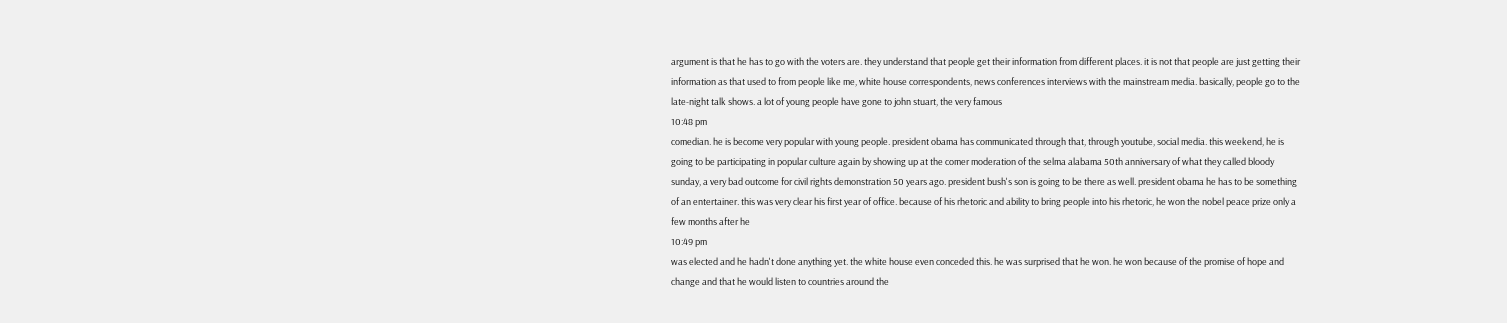argument is that he has to go with the voters are. they understand that people get their information from different places. it is not that people are just getting their information as that used to from people like me, white house correspondents, news conferences interviews with the mainstream media. basically, people go to the late-night talk shows. a lot of young people have gone to john stuart, the very famous
10:48 pm
comedian. he is become very popular with young people. president obama has communicated through that, through youtube, social media. this weekend, he is going to be participating in popular culture again by showing up at the comer moderation of the selma alabama 50th anniversary of what they called bloody sunday, a very bad outcome for civil rights demonstration 50 years ago. president bush's son is going to be there as well. president obama he has to be something of an entertainer. this was very clear his first year of office. because of his rhetoric and ability to bring people into his rhetoric, he won the nobel peace prize only a few months after he
10:49 pm
was elected and he hadn't done anything yet. the white house even conceded this. he was surprised that he won. he won because of the promise of hope and change and that he would listen to countries around the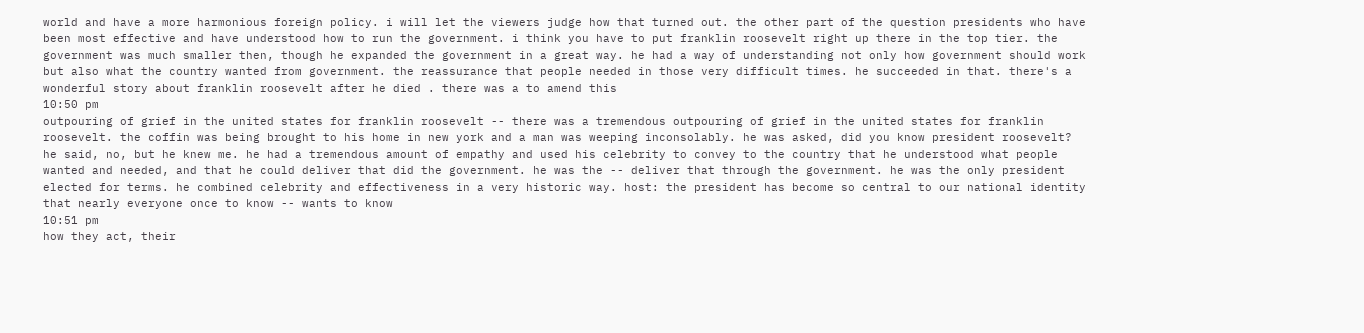world and have a more harmonious foreign policy. i will let the viewers judge how that turned out. the other part of the question presidents who have been most effective and have understood how to run the government. i think you have to put franklin roosevelt right up there in the top tier. the government was much smaller then, though he expanded the government in a great way. he had a way of understanding not only how government should work but also what the country wanted from government. the reassurance that people needed in those very difficult times. he succeeded in that. there's a wonderful story about franklin roosevelt after he died . there was a to amend this
10:50 pm
outpouring of grief in the united states for franklin roosevelt -- there was a tremendous outpouring of grief in the united states for franklin roosevelt. the coffin was being brought to his home in new york and a man was weeping inconsolably. he was asked, did you know president roosevelt? he said, no, but he knew me. he had a tremendous amount of empathy and used his celebrity to convey to the country that he understood what people wanted and needed, and that he could deliver that did the government. he was the -- deliver that through the government. he was the only president elected for terms. he combined celebrity and effectiveness in a very historic way. host: the president has become so central to our national identity that nearly everyone once to know -- wants to know
10:51 pm
how they act, their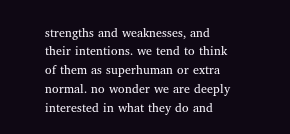strengths and weaknesses, and their intentions. we tend to think of them as superhuman or extra normal. no wonder we are deeply interested in what they do and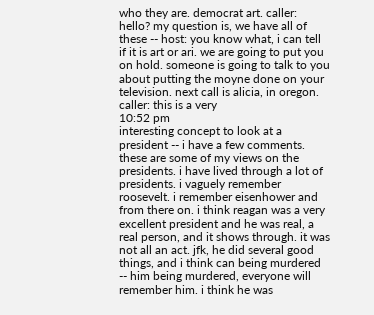who they are. democrat art. caller: hello? my question is, we have all of these -- host: you know what, i can tell if it is art or ari. we are going to put you on hold. someone is going to talk to you about putting the moyne done on your television. next call is alicia, in oregon. caller: this is a very
10:52 pm
interesting concept to look at a president -- i have a few comments. these are some of my views on the presidents. i have lived through a lot of presidents. i vaguely remember roosevelt. i remember eisenhower and from there on. i think reagan was a very excellent president and he was real, a real person, and it shows through. it was not all an act. jfk, he did several good things, and i think can being murdered -- him being murdered, everyone will remember him. i think he was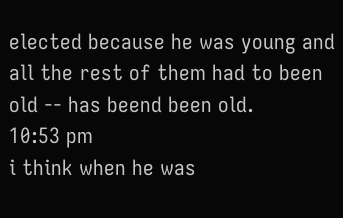elected because he was young and all the rest of them had to been old -- has beend been old.
10:53 pm
i think when he was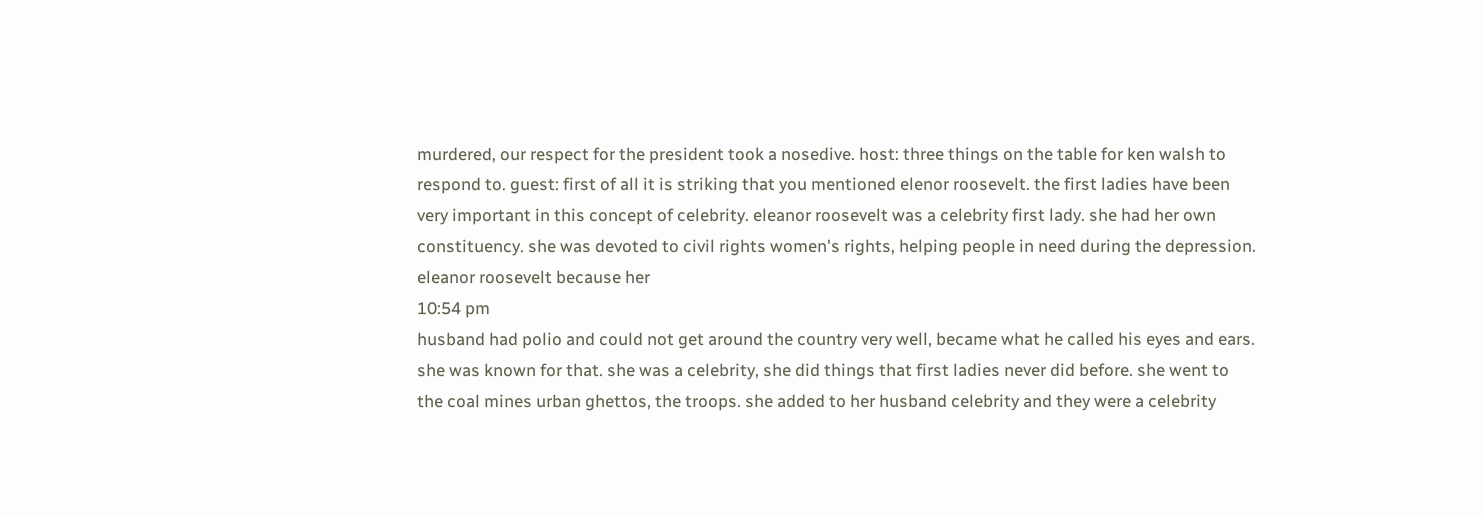murdered, our respect for the president took a nosedive. host: three things on the table for ken walsh to respond to. guest: first of all it is striking that you mentioned elenor roosevelt. the first ladies have been very important in this concept of celebrity. eleanor roosevelt was a celebrity first lady. she had her own constituency. she was devoted to civil rights women's rights, helping people in need during the depression. eleanor roosevelt because her
10:54 pm
husband had polio and could not get around the country very well, became what he called his eyes and ears. she was known for that. she was a celebrity, she did things that first ladies never did before. she went to the coal mines urban ghettos, the troops. she added to her husband celebrity and they were a celebrity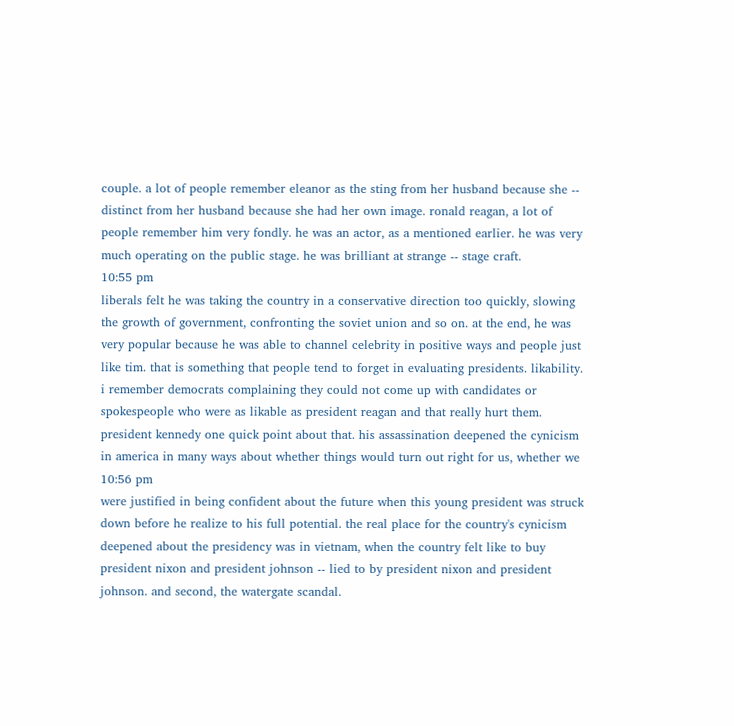couple. a lot of people remember eleanor as the sting from her husband because she -- distinct from her husband because she had her own image. ronald reagan, a lot of people remember him very fondly. he was an actor, as a mentioned earlier. he was very much operating on the public stage. he was brilliant at strange -- stage craft.
10:55 pm
liberals felt he was taking the country in a conservative direction too quickly, slowing the growth of government, confronting the soviet union and so on. at the end, he was very popular because he was able to channel celebrity in positive ways and people just like tim. that is something that people tend to forget in evaluating presidents. likability. i remember democrats complaining they could not come up with candidates or spokespeople who were as likable as president reagan and that really hurt them. president kennedy one quick point about that. his assassination deepened the cynicism in america in many ways about whether things would turn out right for us, whether we
10:56 pm
were justified in being confident about the future when this young president was struck down before he realize to his full potential. the real place for the country's cynicism deepened about the presidency was in vietnam, when the country felt like to buy president nixon and president johnson -- lied to by president nixon and president johnson. and second, the watergate scandal.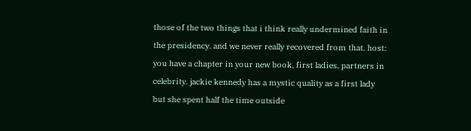those of the two things that i think really undermined faith in the presidency. and we never really recovered from that. host: you have a chapter in your new book, first ladies, partners in celebrity. jackie kennedy has a mystic quality as a first lady but she spent half the time outside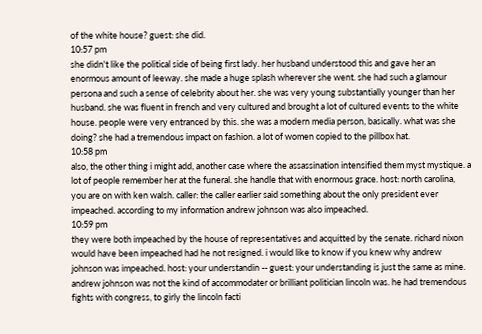of the white house? guest: she did.
10:57 pm
she didn't like the political side of being first lady. her husband understood this and gave her an enormous amount of leeway. she made a huge splash wherever she went. she had such a glamour persona and such a sense of celebrity about her. she was very young substantially younger than her husband. she was fluent in french and very cultured and brought a lot of cultured events to the white house. people were very entranced by this. she was a modern media person, basically. what was she doing? she had a tremendous impact on fashion. a lot of women copied to the pillbox hat.
10:58 pm
also, the other thing i might add, another case where the assassination intensified them myst mystique. a lot of people remember her at the funeral. she handle that with enormous grace. host: north carolina, you are on with ken walsh. caller: the caller earlier said something about the only president ever impeached. according to my information andrew johnson was also impeached.
10:59 pm
they were both impeached by the house of representatives and acquitted by the senate. richard nixon would have been impeached had he not resigned. i would like to know if you knew why andrew johnson was impeached. host: your understandin -- guest: your understanding is just the same as mine. andrew johnson was not the kind of accommodater or brilliant politician lincoln was. he had tremendous fights with congress, to girly the lincoln facti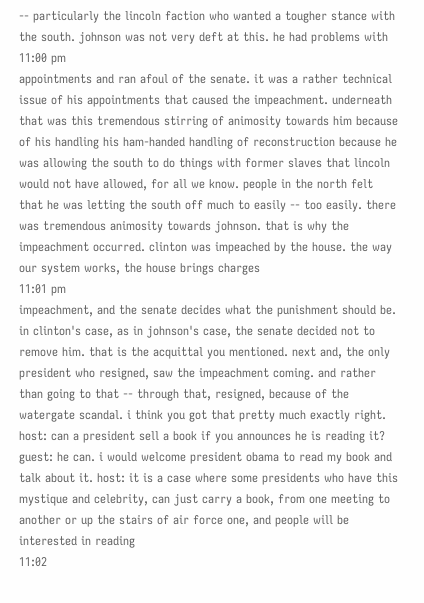-- particularly the lincoln faction who wanted a tougher stance with the south. johnson was not very deft at this. he had problems with
11:00 pm
appointments and ran afoul of the senate. it was a rather technical issue of his appointments that caused the impeachment. underneath that was this tremendous stirring of animosity towards him because of his handling his ham-handed handling of reconstruction because he was allowing the south to do things with former slaves that lincoln would not have allowed, for all we know. people in the north felt that he was letting the south off much to easily -- too easily. there was tremendous animosity towards johnson. that is why the impeachment occurred. clinton was impeached by the house. the way our system works, the house brings charges
11:01 pm
impeachment, and the senate decides what the punishment should be. in clinton's case, as in johnson's case, the senate decided not to remove him. that is the acquittal you mentioned. next and, the only president who resigned, saw the impeachment coming. and rather than going to that -- through that, resigned, because of the watergate scandal. i think you got that pretty much exactly right. host: can a president sell a book if you announces he is reading it? guest: he can. i would welcome president obama to read my book and talk about it. host: it is a case where some presidents who have this mystique and celebrity, can just carry a book, from one meeting to another or up the stairs of air force one, and people will be interested in reading
11:02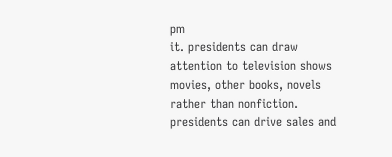pm
it. presidents can draw attention to television shows movies, other books, novels rather than nonfiction. presidents can drive sales and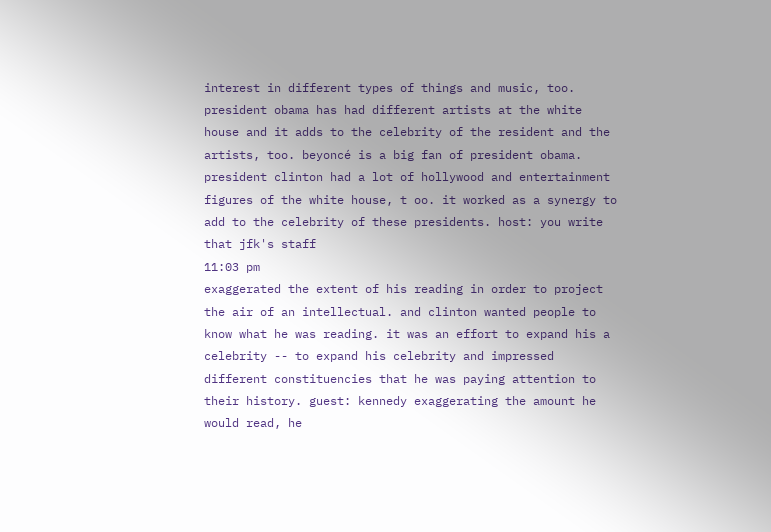interest in different types of things and music, too. president obama has had different artists at the white house and it adds to the celebrity of the resident and the artists, too. beyoncé is a big fan of president obama. president clinton had a lot of hollywood and entertainment figures of the white house, t oo. it worked as a synergy to add to the celebrity of these presidents. host: you write that jfk's staff
11:03 pm
exaggerated the extent of his reading in order to project the air of an intellectual. and clinton wanted people to know what he was reading. it was an effort to expand his a celebrity -- to expand his celebrity and impressed different constituencies that he was paying attention to their history. guest: kennedy exaggerating the amount he would read, he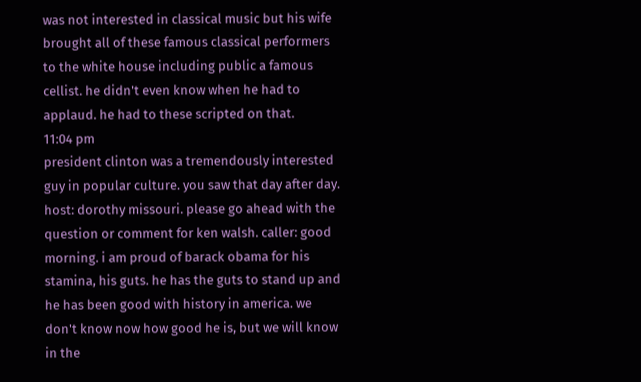was not interested in classical music but his wife brought all of these famous classical performers to the white house including public a famous cellist. he didn't even know when he had to applaud. he had to these scripted on that.
11:04 pm
president clinton was a tremendously interested guy in popular culture. you saw that day after day. host: dorothy missouri. please go ahead with the question or comment for ken walsh. caller: good morning. i am proud of barack obama for his stamina, his guts. he has the guts to stand up and he has been good with history in america. we don't know now how good he is, but we will know in the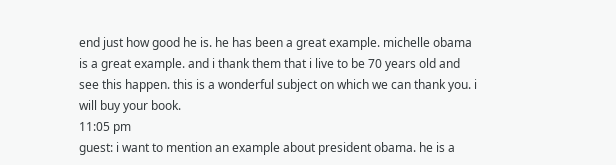end just how good he is. he has been a great example. michelle obama is a great example. and i thank them that i live to be 70 years old and see this happen. this is a wonderful subject on which we can thank you. i will buy your book.
11:05 pm
guest: i want to mention an example about president obama. he is a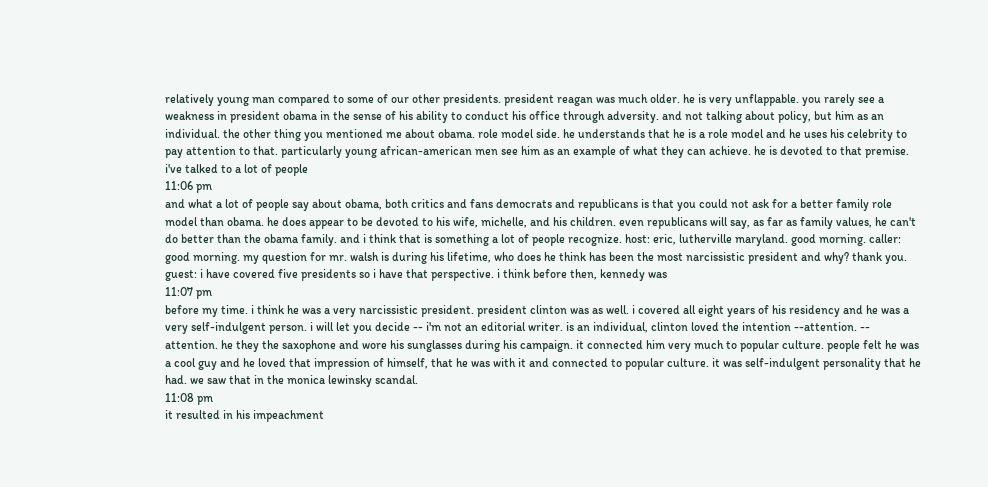relatively young man compared to some of our other presidents. president reagan was much older. he is very unflappable. you rarely see a weakness in president obama in the sense of his ability to conduct his office through adversity. and not talking about policy, but him as an individual. the other thing you mentioned me about obama. role model side. he understands that he is a role model and he uses his celebrity to pay attention to that. particularly young african-american men see him as an example of what they can achieve. he is devoted to that premise. i've talked to a lot of people
11:06 pm
and what a lot of people say about obama, both critics and fans democrats and republicans is that you could not ask for a better family role model than obama. he does appear to be devoted to his wife, michelle, and his children. even republicans will say, as far as family values, he can't do better than the obama family. and i think that is something a lot of people recognize. host: eric, lutherville maryland. good morning. caller: good morning. my question for mr. walsh is during his lifetime, who does he think has been the most narcissistic president and why? thank you. guest: i have covered five presidents so i have that perspective. i think before then, kennedy was
11:07 pm
before my time. i think he was a very narcissistic president. president clinton was as well. i covered all eight years of his residency and he was a very self-indulgent person. i will let you decide -- i'm not an editorial writer. is an individual, clinton loved the intention --attention. -- attention. he they the saxophone and wore his sunglasses during his campaign. it connected him very much to popular culture. people felt he was a cool guy and he loved that impression of himself, that he was with it and connected to popular culture. it was self-indulgent personality that he had. we saw that in the monica lewinsky scandal.
11:08 pm
it resulted in his impeachment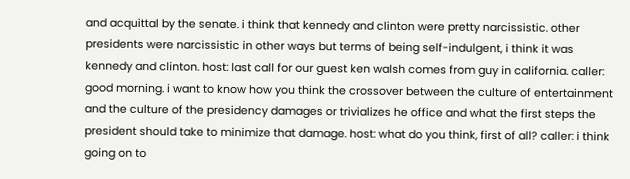and acquittal by the senate. i think that kennedy and clinton were pretty narcissistic. other presidents were narcissistic in other ways but terms of being self-indulgent, i think it was kennedy and clinton. host: last call for our guest ken walsh comes from guy in california. caller: good morning. i want to know how you think the crossover between the culture of entertainment and the culture of the presidency damages or trivializes he office and what the first steps the president should take to minimize that damage. host: what do you think, first of all? caller: i think going on to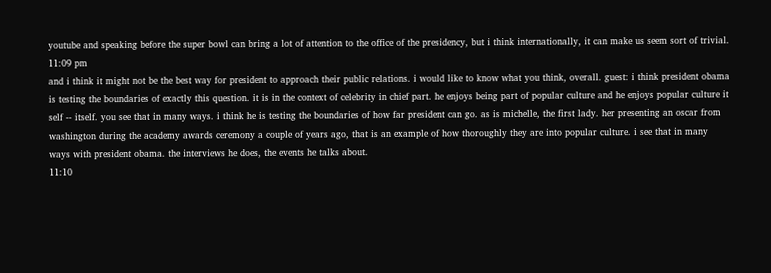youtube and speaking before the super bowl can bring a lot of attention to the office of the presidency, but i think internationally, it can make us seem sort of trivial.
11:09 pm
and i think it might not be the best way for president to approach their public relations. i would like to know what you think, overall. guest: i think president obama is testing the boundaries of exactly this question. it is in the context of celebrity in chief part. he enjoys being part of popular culture and he enjoys popular culture it self -- itself. you see that in many ways. i think he is testing the boundaries of how far president can go. as is michelle, the first lady. her presenting an oscar from washington during the academy awards ceremony a couple of years ago, that is an example of how thoroughly they are into popular culture. i see that in many ways with president obama. the interviews he does, the events he talks about.
11:10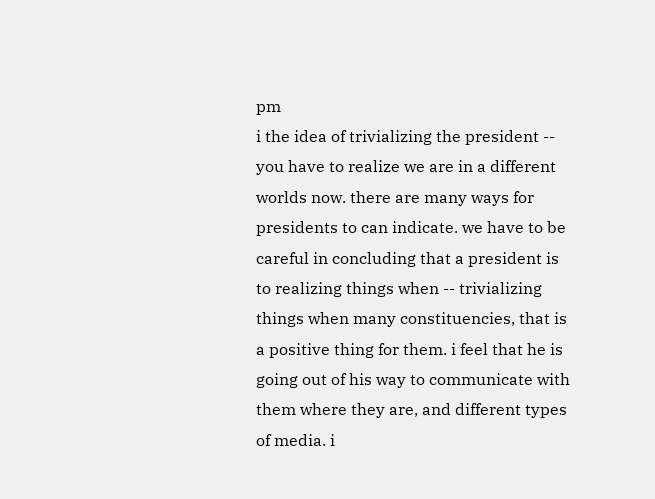pm
i the idea of trivializing the president -- you have to realize we are in a different worlds now. there are many ways for presidents to can indicate. we have to be careful in concluding that a president is to realizing things when -- trivializing things when many constituencies, that is a positive thing for them. i feel that he is going out of his way to communicate with them where they are, and different types of media. i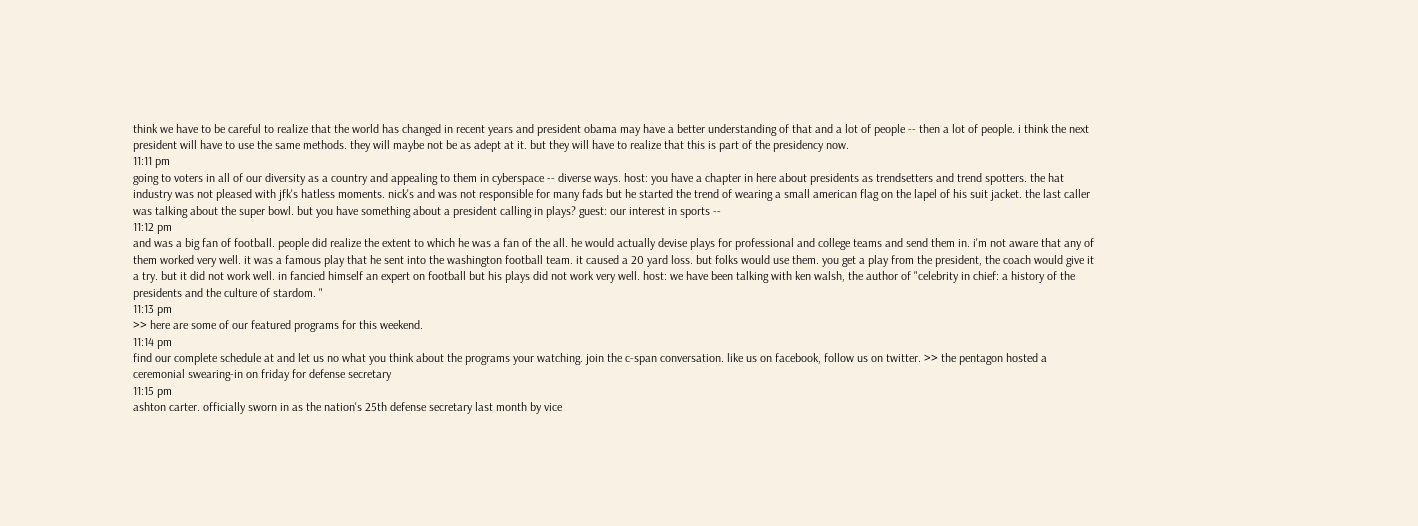think we have to be careful to realize that the world has changed in recent years and president obama may have a better understanding of that and a lot of people -- then a lot of people. i think the next president will have to use the same methods. they will maybe not be as adept at it. but they will have to realize that this is part of the presidency now.
11:11 pm
going to voters in all of our diversity as a country and appealing to them in cyberspace -- diverse ways. host: you have a chapter in here about presidents as trendsetters and trend spotters. the hat industry was not pleased with jfk's hatless moments. nick's and was not responsible for many fads but he started the trend of wearing a small american flag on the lapel of his suit jacket. the last caller was talking about the super bowl. but you have something about a president calling in plays? guest: our interest in sports --
11:12 pm
and was a big fan of football. people did realize the extent to which he was a fan of the all. he would actually devise plays for professional and college teams and send them in. i'm not aware that any of them worked very well. it was a famous play that he sent into the washington football team. it caused a 20 yard loss. but folks would use them. you get a play from the president, the coach would give it a try. but it did not work well. in fancied himself an expert on football but his plays did not work very well. host: we have been talking with ken walsh, the author of "celebrity in chief: a history of the presidents and the culture of stardom. "
11:13 pm
>> here are some of our featured programs for this weekend.
11:14 pm
find our complete schedule at and let us no what you think about the programs your watching. join the c-span conversation. like us on facebook, follow us on twitter. >> the pentagon hosted a ceremonial swearing-in on friday for defense secretary
11:15 pm
ashton carter. officially sworn in as the nation's 25th defense secretary last month by vice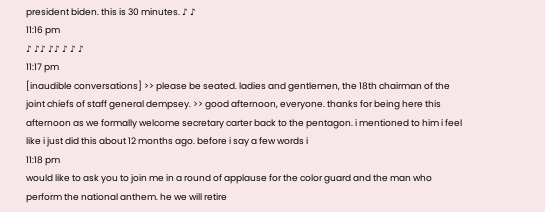president biden. this is 30 minutes. ♪ ♪
11:16 pm
♪ ♪♪ ♪♪ ♪ ♪ ♪
11:17 pm
[inaudible conversations] >> please be seated. ladies and gentlemen, the 18th chairman of the joint chiefs of staff general dempsey. >> good afternoon, everyone. thanks for being here this afternoon as we formally welcome secretary carter back to the pentagon. i mentioned to him i feel like i just did this about 12 months ago. before i say a few words i
11:18 pm
would like to ask you to join me in a round of applause for the color guard and the man who perform the national anthem. he we will retire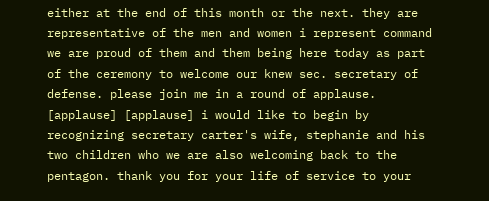either at the end of this month or the next. they are representative of the men and women i represent command we are proud of them and them being here today as part of the ceremony to welcome our knew sec. secretary of defense. please join me in a round of applause. [applause] [applause] i would like to begin by recognizing secretary carter's wife, stephanie and his two children who we are also welcoming back to the pentagon. thank you for your life of service to your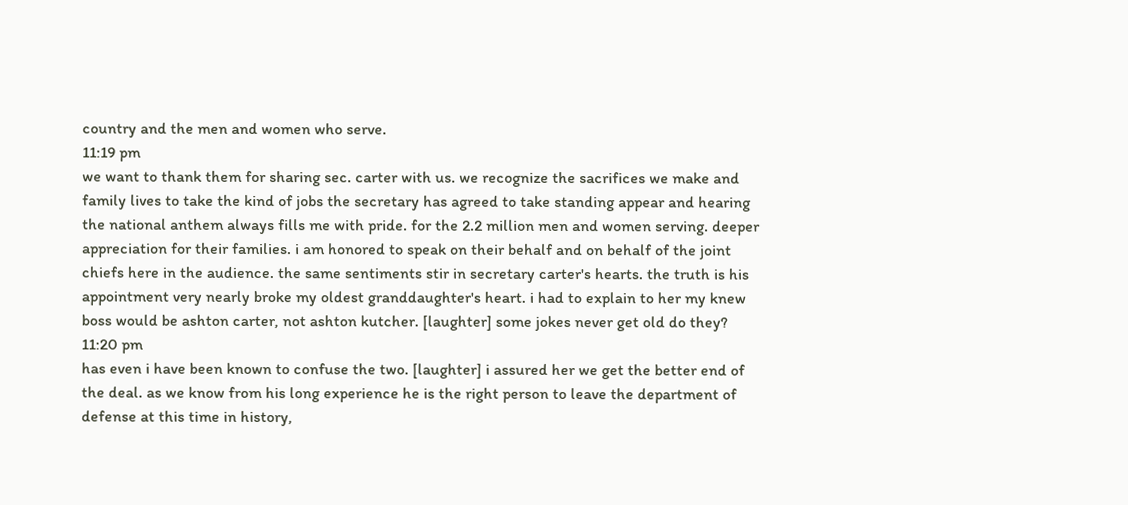country and the men and women who serve.
11:19 pm
we want to thank them for sharing sec. carter with us. we recognize the sacrifices we make and family lives to take the kind of jobs the secretary has agreed to take standing appear and hearing the national anthem always fills me with pride. for the 2.2 million men and women serving. deeper appreciation for their families. i am honored to speak on their behalf and on behalf of the joint chiefs here in the audience. the same sentiments stir in secretary carter's hearts. the truth is his appointment very nearly broke my oldest granddaughter's heart. i had to explain to her my knew boss would be ashton carter, not ashton kutcher. [laughter] some jokes never get old do they?
11:20 pm
has even i have been known to confuse the two. [laughter] i assured her we get the better end of the deal. as we know from his long experience he is the right person to leave the department of defense at this time in history,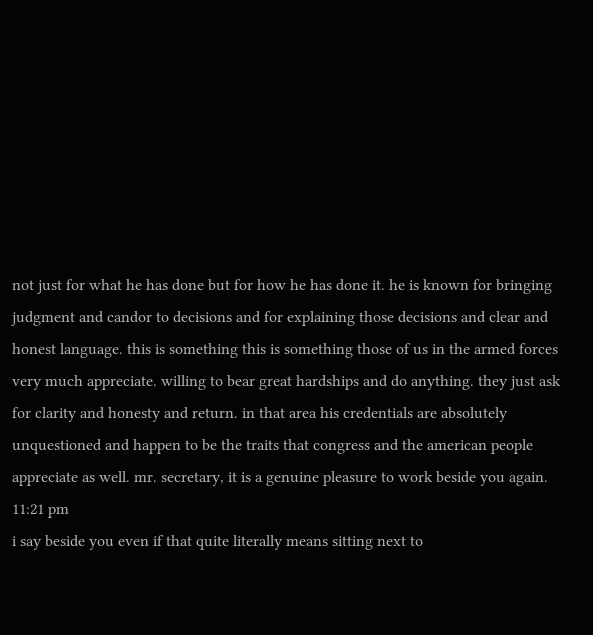not just for what he has done but for how he has done it. he is known for bringing judgment and candor to decisions and for explaining those decisions and clear and honest language. this is something this is something those of us in the armed forces very much appreciate. willing to bear great hardships and do anything. they just ask for clarity and honesty and return. in that area his credentials are absolutely unquestioned and happen to be the traits that congress and the american people appreciate as well. mr. secretary, it is a genuine pleasure to work beside you again.
11:21 pm
i say beside you even if that quite literally means sitting next to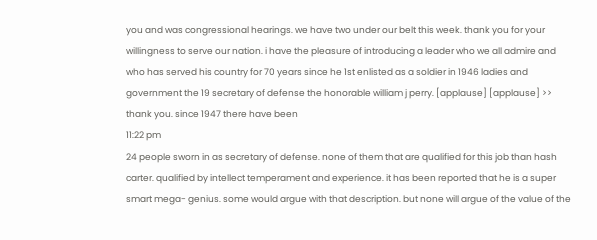you and was congressional hearings. we have two under our belt this week. thank you for your willingness to serve our nation. i have the pleasure of introducing a leader who we all admire and who has served his country for 70 years since he 1st enlisted as a soldier in 1946 ladies and government the 19 secretary of defense the honorable william j perry. [applause] [applause] >> thank you. since 1947 there have been
11:22 pm
24 people sworn in as secretary of defense. none of them that are qualified for this job than hash carter. qualified by intellect temperament and experience. it has been reported that he is a super smart mega- genius. some would argue with that description. but none will argue of the value of the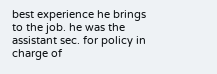best experience he brings to the job. he was the assistant sec. for policy in charge of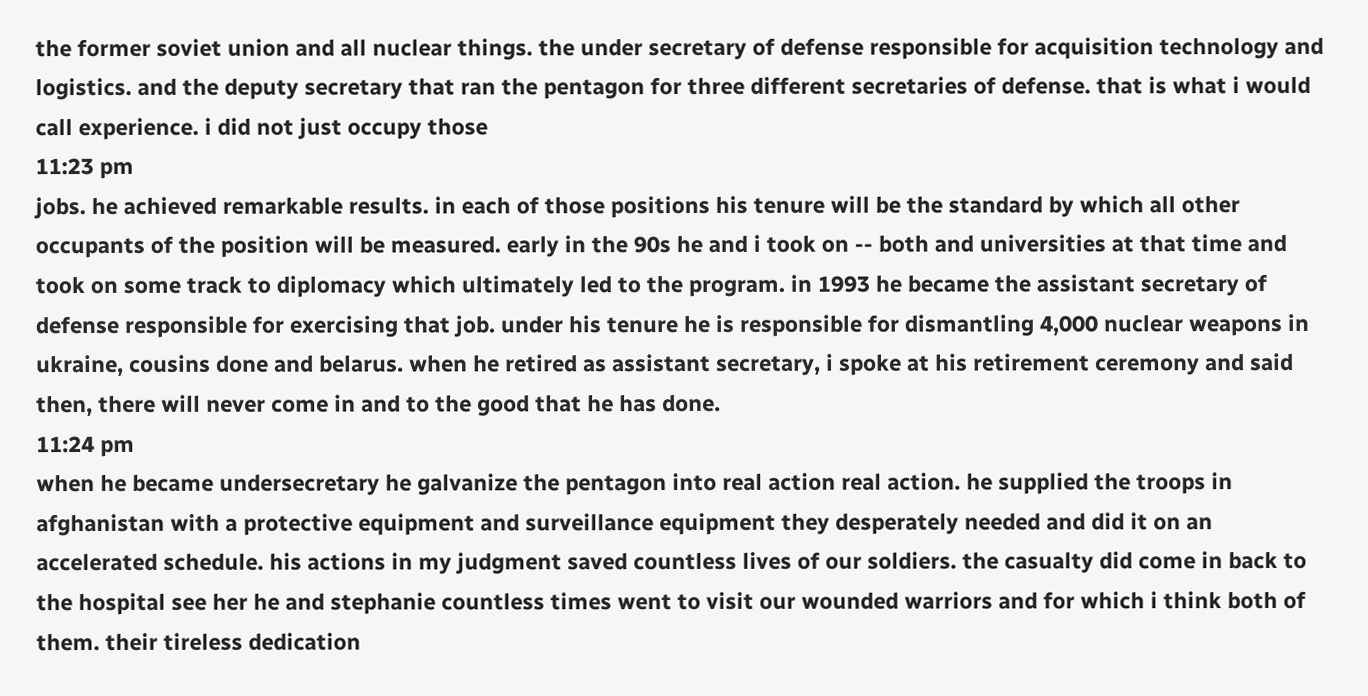the former soviet union and all nuclear things. the under secretary of defense responsible for acquisition technology and logistics. and the deputy secretary that ran the pentagon for three different secretaries of defense. that is what i would call experience. i did not just occupy those
11:23 pm
jobs. he achieved remarkable results. in each of those positions his tenure will be the standard by which all other occupants of the position will be measured. early in the 90s he and i took on -- both and universities at that time and took on some track to diplomacy which ultimately led to the program. in 1993 he became the assistant secretary of defense responsible for exercising that job. under his tenure he is responsible for dismantling 4,000 nuclear weapons in ukraine, cousins done and belarus. when he retired as assistant secretary, i spoke at his retirement ceremony and said then, there will never come in and to the good that he has done.
11:24 pm
when he became undersecretary he galvanize the pentagon into real action real action. he supplied the troops in afghanistan with a protective equipment and surveillance equipment they desperately needed and did it on an accelerated schedule. his actions in my judgment saved countless lives of our soldiers. the casualty did come in back to the hospital see her he and stephanie countless times went to visit our wounded warriors and for which i think both of them. their tireless dedication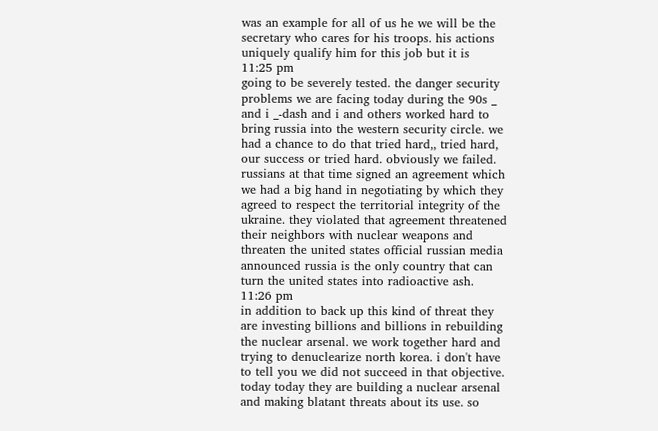was an example for all of us he we will be the secretary who cares for his troops. his actions uniquely qualify him for this job but it is
11:25 pm
going to be severely tested. the danger security problems we are facing today during the 90s _ and i _-dash and i and others worked hard to bring russia into the western security circle. we had a chance to do that tried hard,, tried hard, our success or tried hard. obviously we failed. russians at that time signed an agreement which we had a big hand in negotiating by which they agreed to respect the territorial integrity of the ukraine. they violated that agreement threatened their neighbors with nuclear weapons and threaten the united states official russian media announced russia is the only country that can turn the united states into radioactive ash.
11:26 pm
in addition to back up this kind of threat they are investing billions and billions in rebuilding the nuclear arsenal. we work together hard and trying to denuclearize north korea. i don't have to tell you we did not succeed in that objective. today today they are building a nuclear arsenal and making blatant threats about its use. so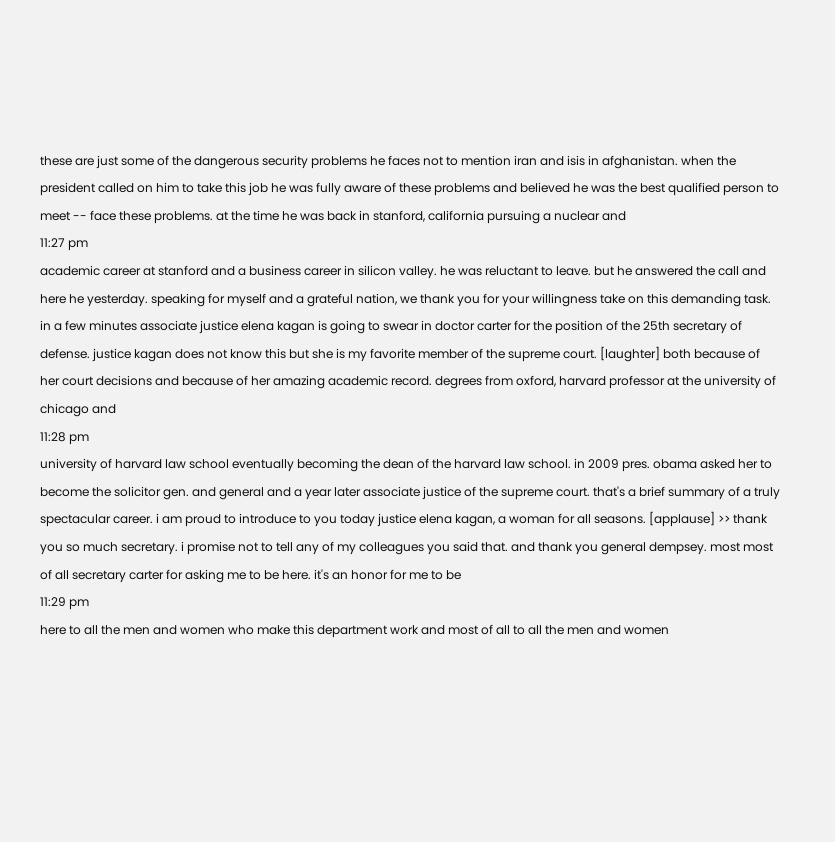these are just some of the dangerous security problems he faces not to mention iran and isis in afghanistan. when the president called on him to take this job he was fully aware of these problems and believed he was the best qualified person to meet -- face these problems. at the time he was back in stanford, california pursuing a nuclear and
11:27 pm
academic career at stanford and a business career in silicon valley. he was reluctant to leave. but he answered the call and here he yesterday. speaking for myself and a grateful nation, we thank you for your willingness take on this demanding task. in a few minutes associate justice elena kagan is going to swear in doctor carter for the position of the 25th secretary of defense. justice kagan does not know this but she is my favorite member of the supreme court. [laughter] both because of her court decisions and because of her amazing academic record. degrees from oxford, harvard professor at the university of chicago and
11:28 pm
university of harvard law school eventually becoming the dean of the harvard law school. in 2009 pres. obama asked her to become the solicitor gen. and general and a year later associate justice of the supreme court. that's a brief summary of a truly spectacular career. i am proud to introduce to you today justice elena kagan, a woman for all seasons. [applause] >> thank you so much secretary. i promise not to tell any of my colleagues you said that. and thank you general dempsey. most most of all secretary carter for asking me to be here. it's an honor for me to be
11:29 pm
here to all the men and women who make this department work and most of all to all the men and women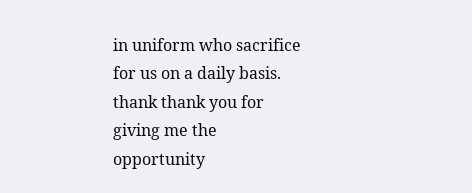in uniform who sacrifice for us on a daily basis. thank thank you for giving me the opportunity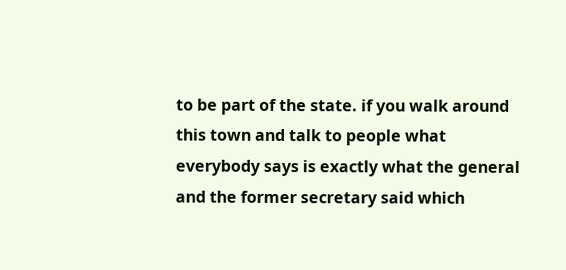to be part of the state. if you walk around this town and talk to people what everybody says is exactly what the general and the former secretary said which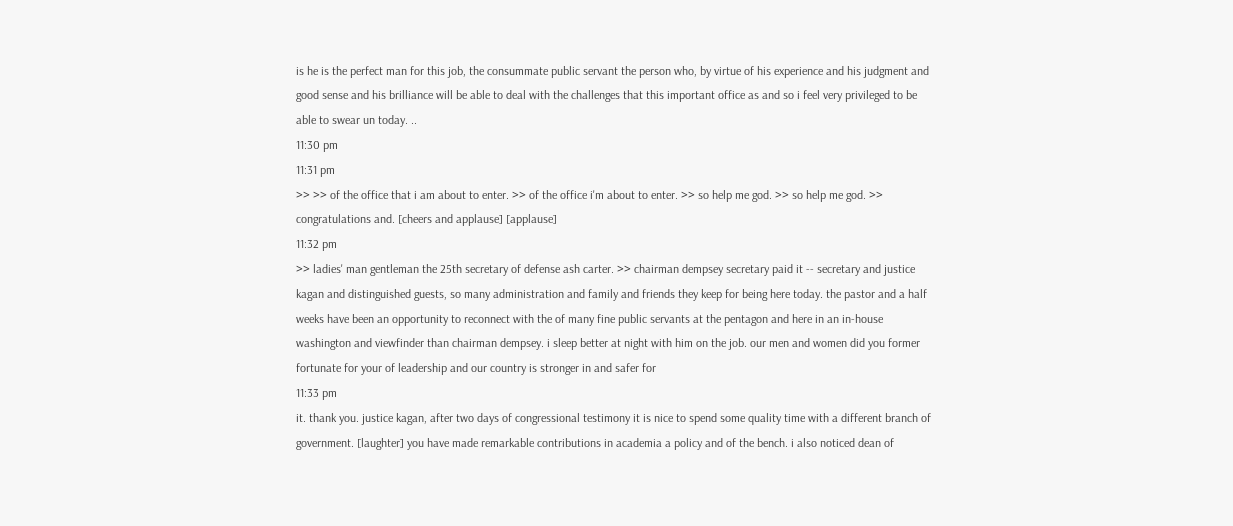is he is the perfect man for this job, the consummate public servant the person who, by virtue of his experience and his judgment and good sense and his brilliance will be able to deal with the challenges that this important office as and so i feel very privileged to be able to swear un today. ..
11:30 pm
11:31 pm
>> >> of the office that i am about to enter. >> of the office i'm about to enter. >> so help me god. >> so help me god. >> congratulations and. [cheers and applause] [applause]
11:32 pm
>> ladies' man gentleman the 25th secretary of defense ash carter. >> chairman dempsey secretary paid it -- secretary and justice kagan and distinguished guests, so many administration and family and friends they keep for being here today. the pastor and a half weeks have been an opportunity to reconnect with the of many fine public servants at the pentagon and here in an in-house washington and viewfinder than chairman dempsey. i sleep better at night with him on the job. our men and women did you former fortunate for your of leadership and our country is stronger in and safer for
11:33 pm
it. thank you. justice kagan, after two days of congressional testimony it is nice to spend some quality time with a different branch of government. [laughter] you have made remarkable contributions in academia a policy and of the bench. i also noticed dean of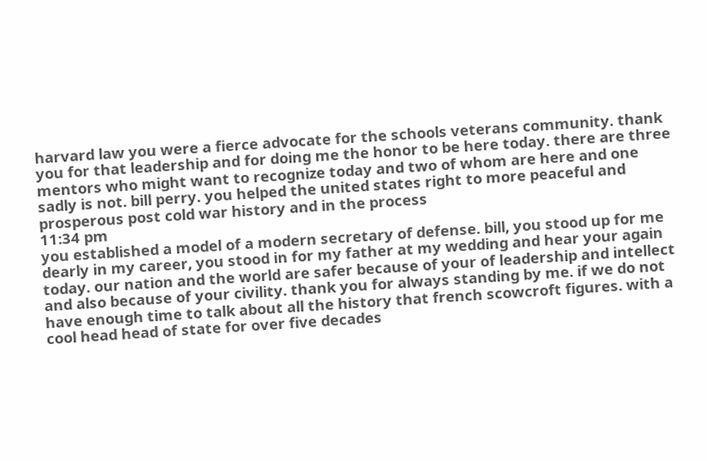harvard law you were a fierce advocate for the schools veterans community. thank you for that leadership and for doing me the honor to be here today. there are three mentors who might want to recognize today and two of whom are here and one sadly is not. bill perry. you helped the united states right to more peaceful and prosperous post cold war history and in the process
11:34 pm
you established a model of a modern secretary of defense. bill, you stood up for me dearly in my career, you stood in for my father at my wedding and hear your again today. our nation and the world are safer because of your of leadership and intellect and also because of your civility. thank you for always standing by me. if we do not have enough time to talk about all the history that french scowcroft figures. with a cool head head of state for over five decades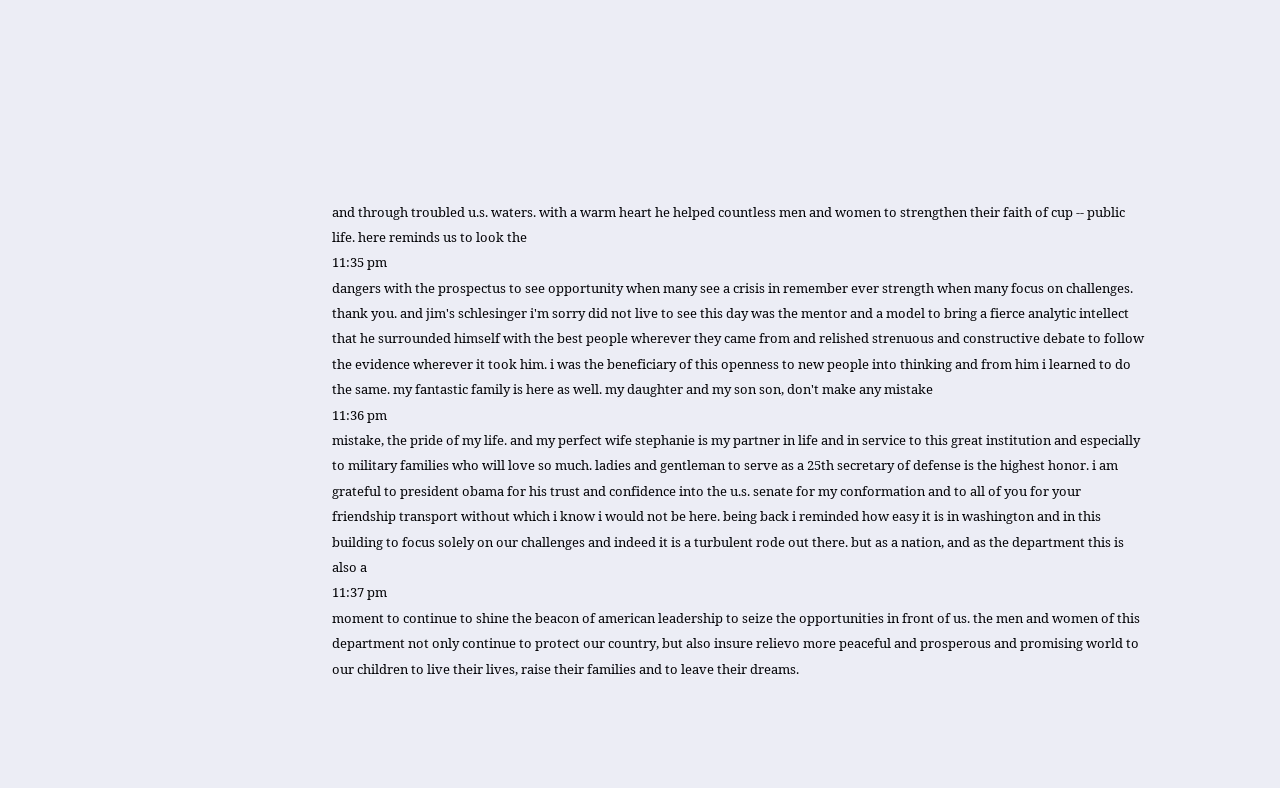and through troubled u.s. waters. with a warm heart he helped countless men and women to strengthen their faith of cup -- public life. here reminds us to look the
11:35 pm
dangers with the prospectus to see opportunity when many see a crisis in remember ever strength when many focus on challenges. thank you. and jim's schlesinger i'm sorry did not live to see this day was the mentor and a model to bring a fierce analytic intellect that he surrounded himself with the best people wherever they came from and relished strenuous and constructive debate to follow the evidence wherever it took him. i was the beneficiary of this openness to new people into thinking and from him i learned to do the same. my fantastic family is here as well. my daughter and my son son, don't make any mistake
11:36 pm
mistake, the pride of my life. and my perfect wife stephanie is my partner in life and in service to this great institution and especially to military families who will love so much. ladies and gentleman to serve as a 25th secretary of defense is the highest honor. i am grateful to president obama for his trust and confidence into the u.s. senate for my conformation and to all of you for your friendship transport without which i know i would not be here. being back i reminded how easy it is in washington and in this building to focus solely on our challenges and indeed it is a turbulent rode out there. but as a nation, and as the department this is also a
11:37 pm
moment to continue to shine the beacon of american leadership to seize the opportunities in front of us. the men and women of this department not only continue to protect our country, but also insure relievo more peaceful and prosperous and promising world to our children to live their lives, raise their families and to leave their dreams.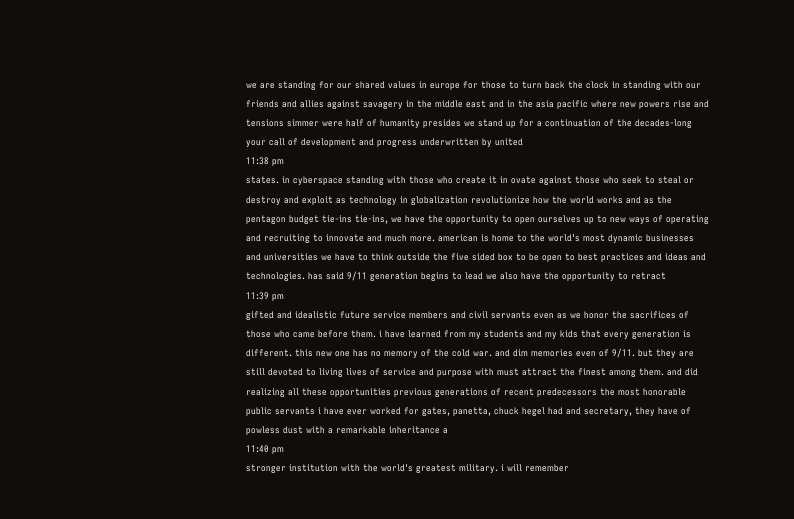we are standing for our shared values in europe for those to turn back the clock in standing with our friends and allies against savagery in the middle east and in the asia pacific where new powers rise and tensions simmer were half of humanity presides we stand up for a continuation of the decades-long your call of development and progress underwritten by united
11:38 pm
states. in cyberspace standing with those who create it in ovate against those who seek to steal or destroy and exploit as technology in globalization revolutionize how the world works and as the pentagon budget tie-ins tie-ins, we have the opportunity to open ourselves up to new ways of operating and recruiting to innovate and much more. american is home to the world's most dynamic businesses and universities we have to think outside the five sided box to be open to best practices and ideas and technologies. has said 9/11 generation begins to lead we also have the opportunity to retract
11:39 pm
gifted and idealistic future service members and civil servants even as we honor the sacrifices of those who came before them. i have learned from my students and my kids that every generation is different. this new one has no memory of the cold war. and dim memories even of 9/11. but they are still devoted to living lives of service and purpose with must attract the finest among them. and did realizing all these opportunities previous generations of recent predecessors the most honorable public servants i have ever worked for gates, panetta, chuck hegel had and secretary, they have of powless dust with a remarkable inheritance a
11:40 pm
stronger institution with the world's greatest military. i will remember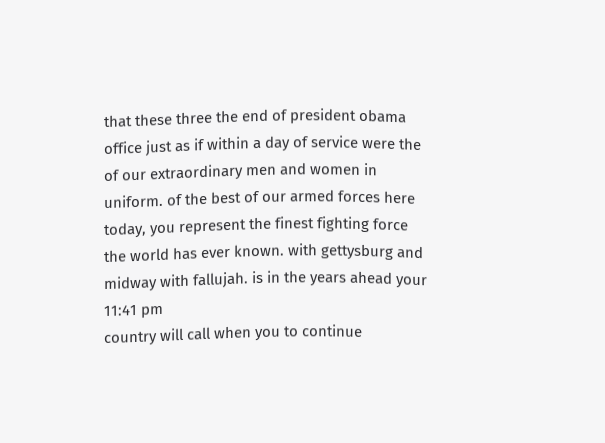that these three the end of president obama office just as if within a day of service were the of our extraordinary men and women in uniform. of the best of our armed forces here today, you represent the finest fighting force the world has ever known. with gettysburg and midway with fallujah. is in the years ahead your
11:41 pm
country will call when you to continue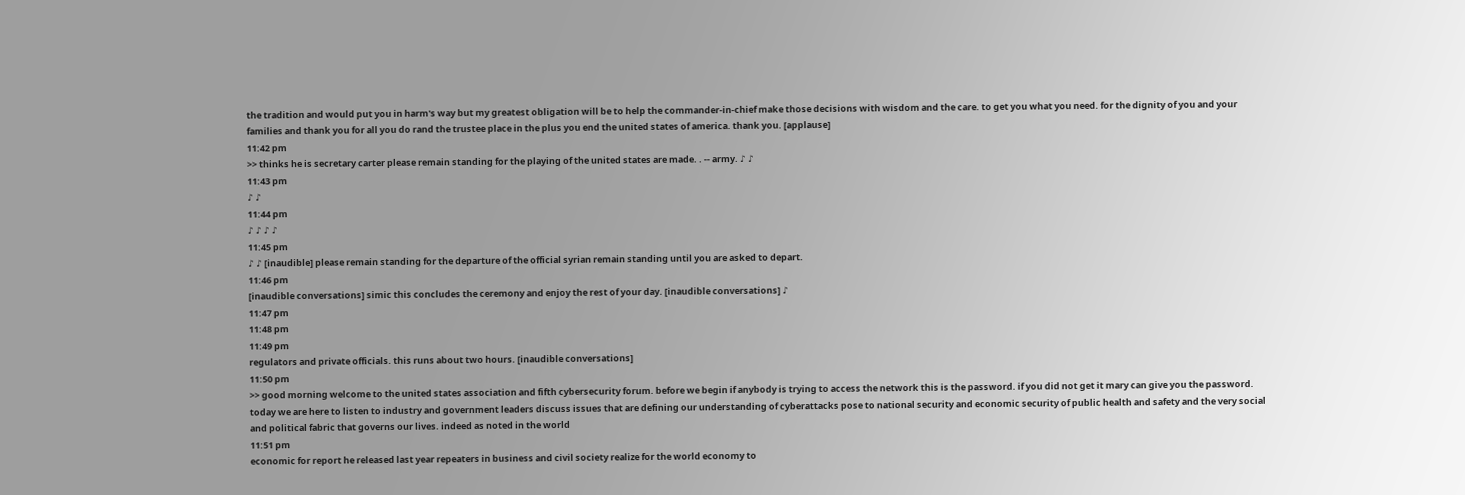the tradition and would put you in harm's way but my greatest obligation will be to help the commander-in-chief make those decisions with wisdom and the care. to get you what you need. for the dignity of you and your families and thank you for all you do rand the trustee place in the plus you end the united states of america. thank you. [applause]
11:42 pm
>> thinks he is secretary carter please remain standing for the playing of the united states are made. . -- army. ♪ ♪
11:43 pm
♪ ♪
11:44 pm
♪ ♪ ♪ ♪
11:45 pm
♪ ♪ [inaudible] please remain standing for the departure of the official syrian remain standing until you are asked to depart.
11:46 pm
[inaudible conversations] simic this concludes the ceremony and enjoy the rest of your day. [inaudible conversations] ♪
11:47 pm
11:48 pm
11:49 pm
regulators and private officials. this runs about two hours. [inaudible conversations]
11:50 pm
>> good morning welcome to the united states association and fifth cybersecurity forum. before we begin if anybody is trying to access the network this is the password. if you did not get it mary can give you the password. today we are here to listen to industry and government leaders discuss issues that are defining our understanding of cyberattacks pose to national security and economic security of public health and safety and the very social and political fabric that governs our lives. indeed as noted in the world
11:51 pm
economic for report he released last year repeaters in business and civil society realize for the world economy to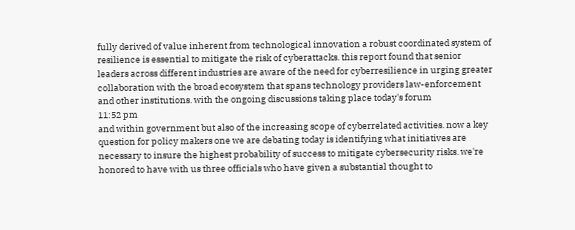fully derived of value inherent from technological innovation a robust coordinated system of resilience is essential to mitigate the risk of cyberattacks. this report found that senior leaders across different industries are aware of the need for cyberresilience in urging greater collaboration with the broad ecosystem that spans technology providers law-enforcement and other institutions. with the ongoing discussions taking place today's forum
11:52 pm
and within government but also of the increasing scope of cyberrelated activities. now a key question for policy makers one we are debating today is identifying what initiatives are necessary to insure the highest probability of success to mitigate cybersecurity risks. we're honored to have with us three officials who have given a substantial thought to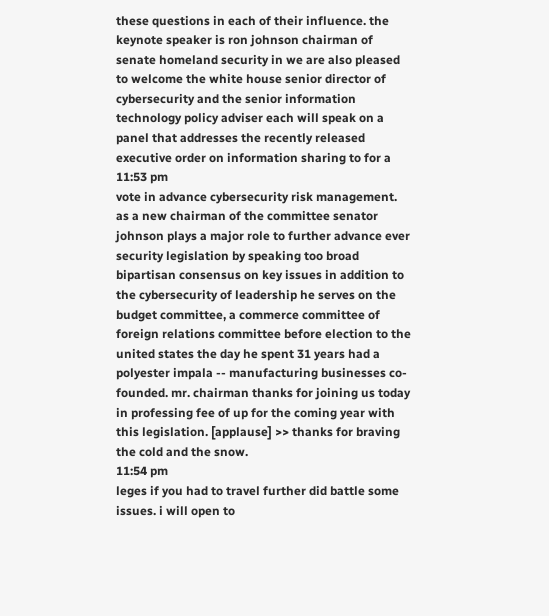these questions in each of their influence. the keynote speaker is ron johnson chairman of senate homeland security in we are also pleased to welcome the white house senior director of cybersecurity and the senior information technology policy adviser each will speak on a panel that addresses the recently released executive order on information sharing to for a
11:53 pm
vote in advance cybersecurity risk management. as a new chairman of the committee senator johnson plays a major role to further advance ever security legislation by speaking too broad bipartisan consensus on key issues in addition to the cybersecurity of leadership he serves on the budget committee, a commerce committee of foreign relations committee before election to the united states the day he spent 31 years had a polyester impala -- manufacturing businesses co-founded. mr. chairman thanks for joining us today in professing fee of up for the coming year with this legislation. [applause] >> thanks for braving the cold and the snow.
11:54 pm
leges if you had to travel further did battle some issues. i will open to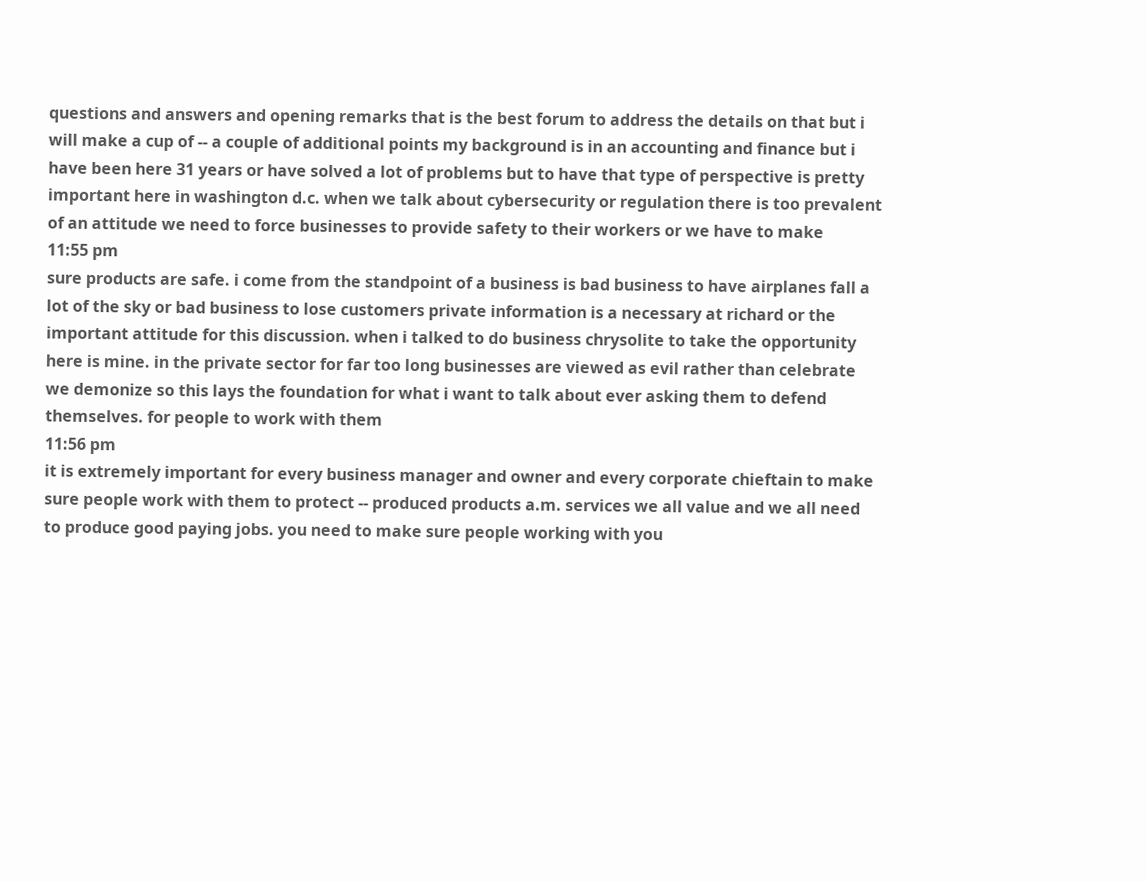questions and answers and opening remarks that is the best forum to address the details on that but i will make a cup of -- a couple of additional points my background is in an accounting and finance but i have been here 31 years or have solved a lot of problems but to have that type of perspective is pretty important here in washington d.c. when we talk about cybersecurity or regulation there is too prevalent of an attitude we need to force businesses to provide safety to their workers or we have to make
11:55 pm
sure products are safe. i come from the standpoint of a business is bad business to have airplanes fall a lot of the sky or bad business to lose customers private information is a necessary at richard or the important attitude for this discussion. when i talked to do business chrysolite to take the opportunity here is mine. in the private sector for far too long businesses are viewed as evil rather than celebrate we demonize so this lays the foundation for what i want to talk about ever asking them to defend themselves. for people to work with them
11:56 pm
it is extremely important for every business manager and owner and every corporate chieftain to make sure people work with them to protect -- produced products a.m. services we all value and we all need to produce good paying jobs. you need to make sure people working with you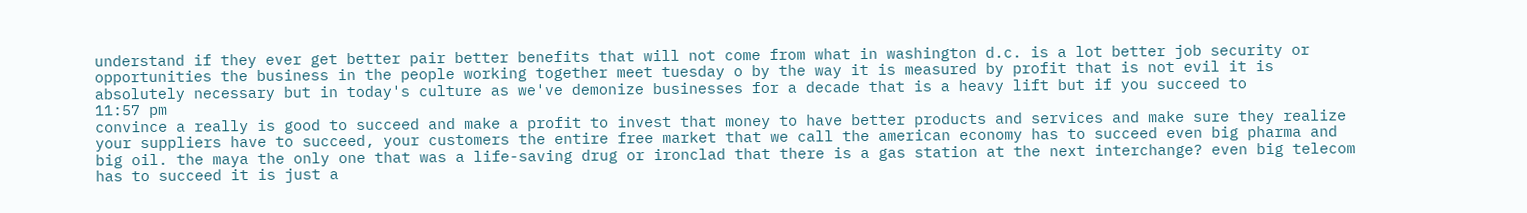understand if they ever get better pair better benefits that will not come from what in washington d.c. is a lot better job security or opportunities the business in the people working together meet tuesday o by the way it is measured by profit that is not evil it is absolutely necessary but in today's culture as we've demonize businesses for a decade that is a heavy lift but if you succeed to
11:57 pm
convince a really is good to succeed and make a profit to invest that money to have better products and services and make sure they realize your suppliers have to succeed, your customers the entire free market that we call the american economy has to succeed even big pharma and big oil. the maya the only one that was a life-saving drug or ironclad that there is a gas station at the next interchange? even big telecom has to succeed it is just a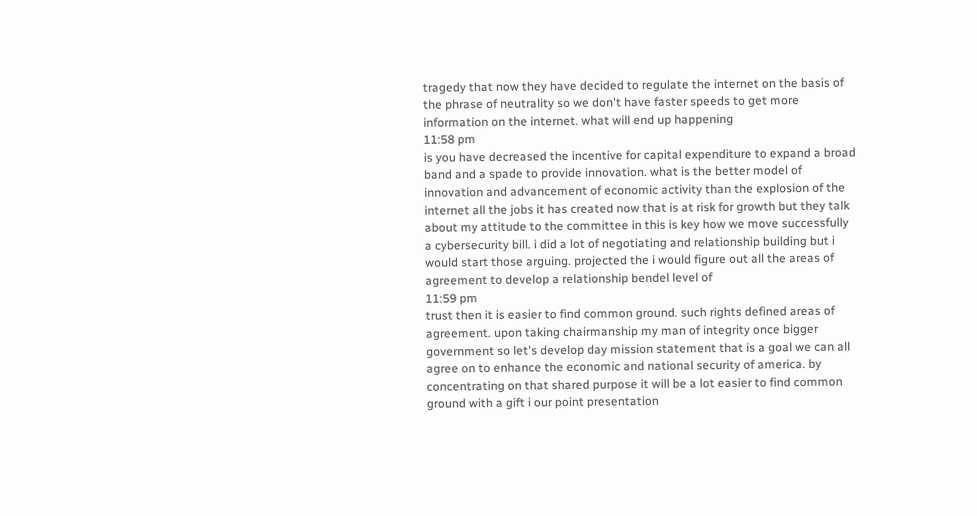tragedy that now they have decided to regulate the internet on the basis of the phrase of neutrality so we don't have faster speeds to get more information on the internet. what will end up happening
11:58 pm
is you have decreased the incentive for capital expenditure to expand a broad band and a spade to provide innovation. what is the better model of innovation and advancement of economic activity than the explosion of the internet all the jobs it has created now that is at risk for growth but they talk about my attitude to the committee in this is key how we move successfully a cybersecurity bill. i did a lot of negotiating and relationship building but i would start those arguing. projected the i would figure out all the areas of agreement to develop a relationship bendel level of
11:59 pm
trust then it is easier to find common ground. such rights defined areas of agreement. upon taking chairmanship my man of integrity once bigger government so let's develop day mission statement that is a goal we can all agree on to enhance the economic and national security of america. by concentrating on that shared purpose it will be a lot easier to find common ground with a gift i our point presentation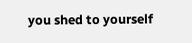you shed to yourself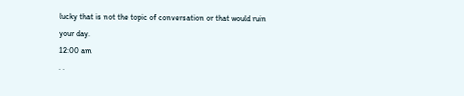lucky that is not the topic of conversation or that would ruin your day.
12:00 am
. .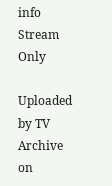info Stream Only

Uploaded by TV Archive on